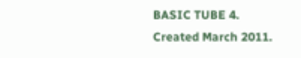BASIC TUBE 4. Created March 2011.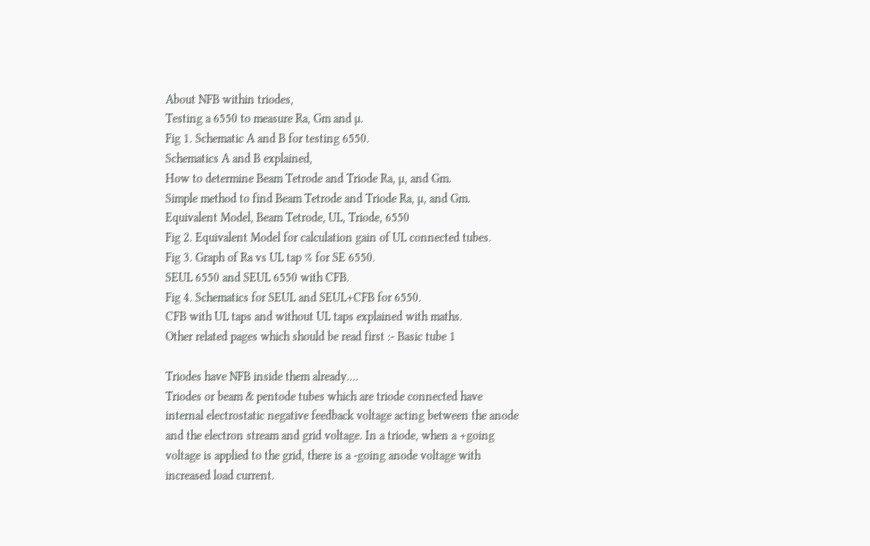About NFB within triodes,
Testing a 6550 to measure Ra, Gm and µ.
Fig 1. Schematic A and B for testing 6550.
Schematics A and B explained,
How to determine Beam Tetrode and Triode Ra, µ, and Gm.
Simple method to find Beam Tetrode and Triode Ra, µ, and Gm.
Equivalent Model, Beam Tetrode, UL, Triode, 6550
Fig 2. Equivalent Model for calculation gain of UL connected tubes.
Fig 3. Graph of Ra vs UL tap % for SE 6550.
SEUL 6550 and SEUL 6550 with CFB.
Fig 4. Schematics for SEUL and SEUL+CFB for 6550.
CFB with UL taps and without UL taps explained with maths.
Other related pages which should be read first :- Basic tube 1

Triodes have NFB inside them already....
Triodes or beam & pentode tubes which are triode connected have
internal electrostatic negative feedback voltage acting between the anode
and the electron stream and grid voltage. In a triode, when a +going
voltage is applied to the grid, there is a -going anode voltage with
increased load current.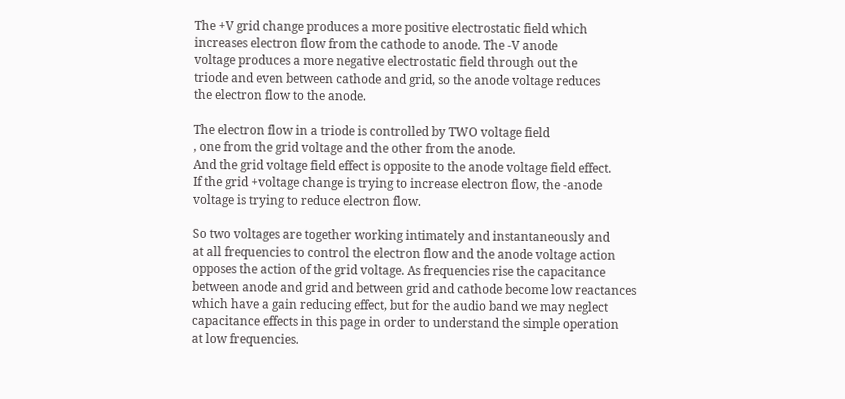The +V grid change produces a more positive electrostatic field which
increases electron flow from the cathode to anode. The -V anode
voltage produces a more negative electrostatic field through out the
triode and even between cathode and grid, so the anode voltage reduces
the electron flow to the anode.

The electron flow in a triode is controlled by TWO voltage field
, one from the grid voltage and the other from the anode.
And the grid voltage field effect is opposite to the anode voltage field effect.
If the grid +voltage change is trying to increase electron flow, the -anode
voltage is trying to reduce electron flow.

So two voltages are together working intimately and instantaneously and
at all frequencies to control the electron flow and the anode voltage action
opposes the action of the grid voltage. As frequencies rise the capacitance
between anode and grid and between grid and cathode become low reactances
which have a gain reducing effect, but for the audio band we may neglect
capacitance effects in this page in order to understand the simple operation
at low frequencies.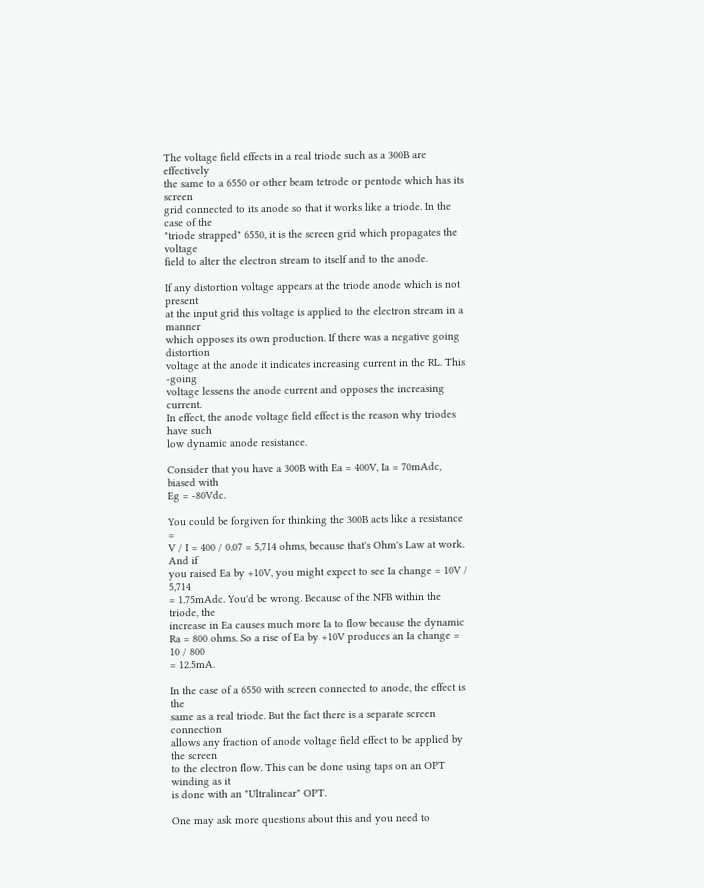The voltage field effects in a real triode such as a 300B are effectively
the same to a 6550 or other beam tetrode or pentode which has its screen
grid connected to its anode so that it works like a triode. In the case of the
"triode strapped" 6550, it is the screen grid which propagates the voltage
field to alter the electron stream to itself and to the anode.

If any distortion voltage appears at the triode anode which is not present
at the input grid this voltage is applied to the electron stream in a manner
which opposes its own production. If there was a negative going distortion
voltage at the anode it indicates increasing current in the RL. This -going
voltage lessens the anode current and opposes the increasing current.
In effect, the anode voltage field effect is the reason why triodes have such
low dynamic anode resistance.

Consider that you have a 300B with Ea = 400V, Ia = 70mAdc, biased with
Eg = -80Vdc.

You could be forgiven for thinking the 300B acts like a resistance =
V / I = 400 / 0.07 = 5,714 ohms, because that's Ohm's Law at work. And if
you raised Ea by +10V, you might expect to see Ia change = 10V / 5,714
= 1.75mAdc. You'd be wrong. Because of the NFB within the triode, the
increase in Ea causes much more Ia to flow because the dynamic
Ra = 800 ohms. So a rise of Ea by +10V produces an Ia change = 10 / 800
= 12.5mA.

In the case of a 6550 with screen connected to anode, the effect is the
same as a real triode. But the fact there is a separate screen connection
allows any fraction of anode voltage field effect to be applied by the screen
to the electron flow. This can be done using taps on an OPT winding as it
is done with an "Ultralinear" OPT.

One may ask more questions about this and you need to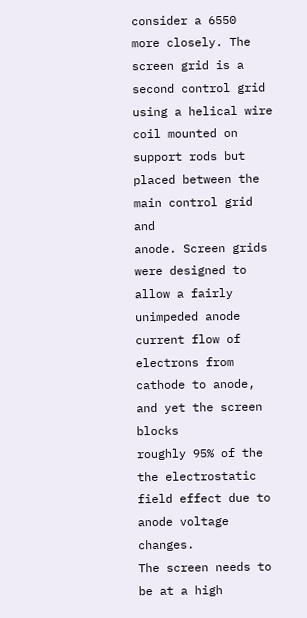consider a 6550
more closely. The screen grid is a second control grid using a helical wire
coil mounted on support rods but placed between the main control grid and
anode. Screen grids were designed to allow a fairly unimpeded anode
current flow of electrons from cathode to anode, and yet the screen blocks
roughly 95% of the the electrostatic field effect due to anode voltage changes.
The screen needs to be at a high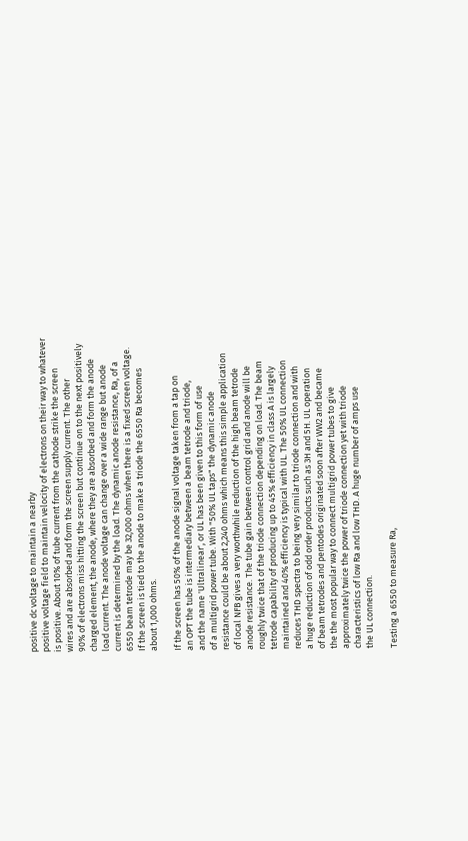positive dc voltage to maintain a nearby
positive voltage field to maintain velocity of electrons on their way to whatever
is positive. About 10% of tube current from the cathode strike the screen
wires and are absorbed and form the screen supply current. The other
90% of electrons miss hitting the screen but continue on to the next positively
charged element, the anode, where they are absorbed and form the anode
load current. The anode voltage can change over a wide range but anode
current is determined by the load. The dynamic anode resistance, Ra, of a
6550 beam tetrode may be 32,000 ohms when there is a fixed screen voltage.
If the screen is tied to the anode to make a triode the 6550 Ra becomes
about 1,000 ohms.

If the screen has 50% of the anode signal voltage taken from a tap on
an OPT the tube is intermediary between a beam tetrode and triode,
and the name 'Ultralinear', or UL has been given to this form of use
of a multigrid power tube. With "50% UL taps" the dynamic anode
resistance could be about 2,240 ohms which means this simple application
of local NFB gives a very worthwhile reduction of the high beam tetrode
anode resistance. The tube gain between control grid and anode will be
roughly twice that of the triode connection depending on load. The beam
tetrode capability of producing up to 45% efficiency in class A is largely
maintained and 40% efficiency is typical with UL. The 50% UL connection
reduces THD spectra to being very similar to triode connection and with
a huge reduction of odd order products such as 3H and 5H. UL operation
of beam tetrodes and pentodes originated soon after WW2 and became
the the most popular way to connect multigrid power tubes to give
approximately twice the power of triode connection yet with triode
characteristics of low Ra and low THD. A huge number of amps use
the UL connection.

Testing a 6550 to measure Ra,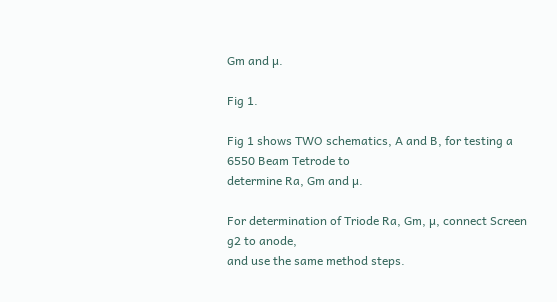Gm and µ.

Fig 1.

Fig 1 shows TWO schematics, A and B, for testing a 6550 Beam Tetrode to
determine Ra, Gm and µ.

For determination of Triode Ra, Gm, µ, connect Screen g2 to anode,
and use the same method steps.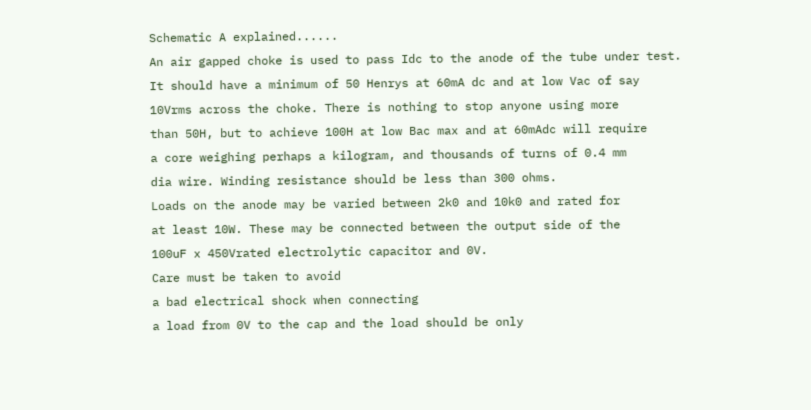Schematic A explained......
An air gapped choke is used to pass Idc to the anode of the tube under test.
It should have a minimum of 50 Henrys at 60mA dc and at low Vac of say
10Vrms across the choke. There is nothing to stop anyone using more
than 50H, but to achieve 100H at low Bac max and at 60mAdc will require
a core weighing perhaps a kilogram, and thousands of turns of 0.4 mm
dia wire. Winding resistance should be less than 300 ohms.
Loads on the anode may be varied between 2k0 and 10k0 and rated for
at least 10W. These may be connected between the output side of the
100uF x 450Vrated electrolytic capacitor and 0V.
Care must be taken to avoid
a bad electrical shock when connecting
a load from 0V to the cap and the load should be only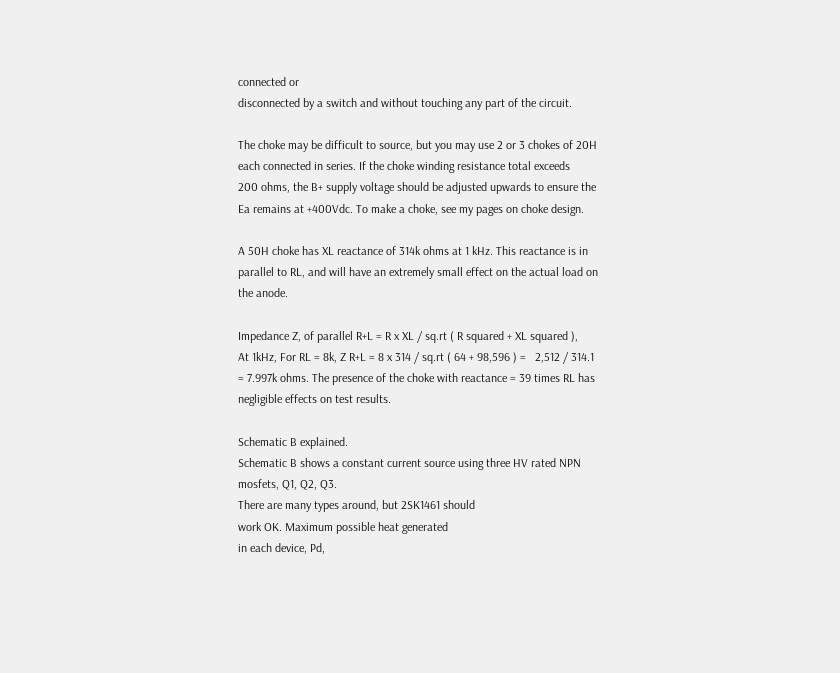connected or
disconnected by a switch and without touching any part of the circuit.

The choke may be difficult to source, but you may use 2 or 3 chokes of 20H
each connected in series. If the choke winding resistance total exceeds
200 ohms, the B+ supply voltage should be adjusted upwards to ensure the
Ea remains at +400Vdc. To make a choke, see my pages on choke design.

A 50H choke has XL reactance of 314k ohms at 1 kHz. This reactance is in
parallel to RL, and will have an extremely small effect on the actual load on
the anode.

Impedance Z, of parallel R+L = R x XL / sq.rt ( R squared + XL squared ),
At 1kHz, For RL = 8k, Z R+L = 8 x 314 / sq.rt ( 64 + 98,596 ) =   2,512 / 314.1
= 7.997k ohms. The presence of the choke with reactance = 39 times RL has
negligible effects on test results.

Schematic B explained.
Schematic B shows a constant current source using three HV rated NPN
mosfets, Q1, Q2, Q3.
There are many types around, but 2SK1461 should
work OK. Maximum possible heat generated
in each device, Pd,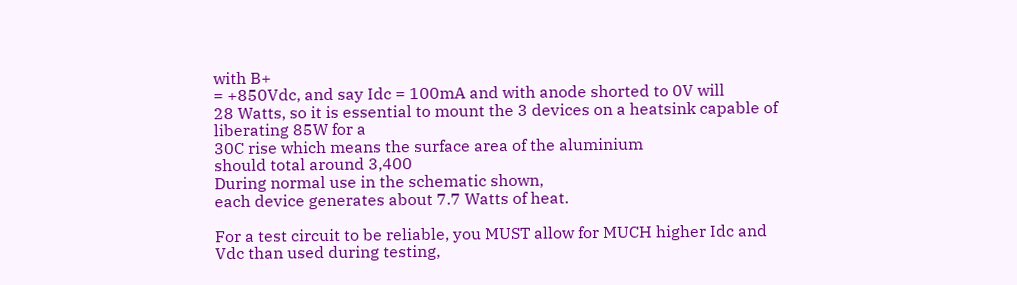with B+
= +850Vdc, and say Idc = 100mA and with anode shorted to 0V will
28 Watts, so it is essential to mount the 3 devices on a heatsink capable of
liberating 85W for a
30C rise which means the surface area of the aluminium
should total around 3,400
During normal use in the schematic shown,
each device generates about 7.7 Watts of heat.

For a test circuit to be reliable, you MUST allow for MUCH higher Idc and
Vdc than used during testing,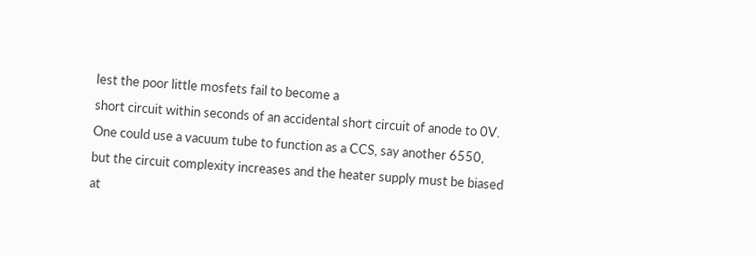lest the poor little mosfets fail to become a
short circuit within seconds of an accidental short circuit of anode to 0V.
One could use a vacuum tube to function as a CCS, say another 6550,
but the circuit complexity increases and the heater supply must be biased
at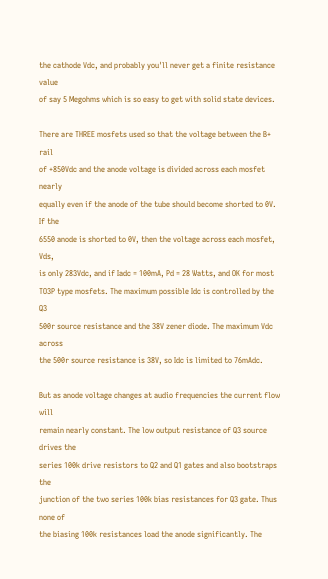the cathode Vdc, and probably you'll never get a finite resistance value
of say 5 Megohms which is so easy to get with solid state devices.

There are THREE mosfets used so that the voltage between the B+ rail
of +850Vdc and the anode voltage is divided across each mosfet nearly
equally even if the anode of the tube should become shorted to 0V. If the
6550 anode is shorted to 0V, then the voltage across each mosfet, Vds,
is only 283Vdc, and if Iadc = 100mA, Pd = 28 Watts, and OK for most
TO3P type mosfets. The maximum possible Idc is controlled by the Q3
500r source resistance and the 38V zener diode. The maximum Vdc across
the 500r source resistance is 38V, so Idc is limited to 76mAdc.

But as anode voltage changes at audio frequencies the current flow will
remain nearly constant. The low output resistance of Q3 source drives the
series 100k drive resistors to Q2 and Q1 gates and also bootstraps the
junction of the two series 100k bias resistances for Q3 gate. Thus none of
the biasing 100k resistances load the anode significantly. The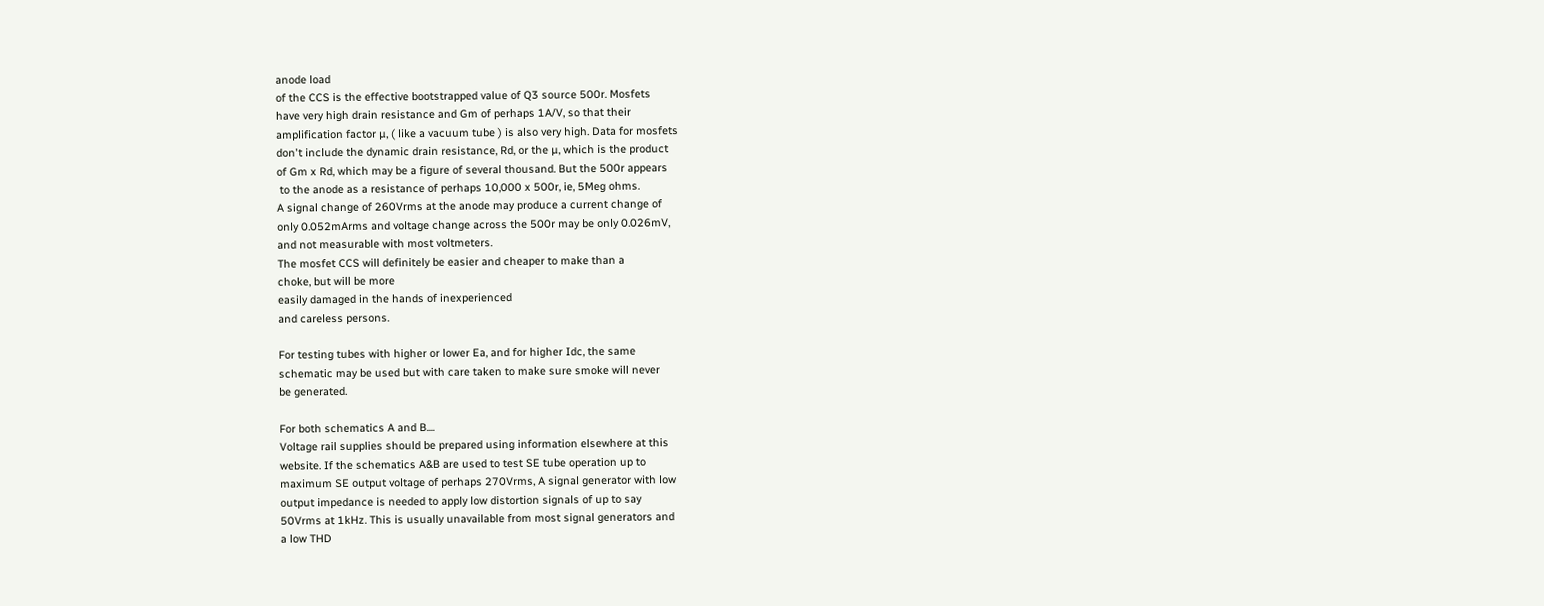anode load
of the CCS is the effective bootstrapped value of Q3 source 500r. Mosfets
have very high drain resistance and Gm of perhaps 1A/V, so that their
amplification factor µ, ( like a vacuum tube ) is also very high. Data for mosfets
don't include the dynamic drain resistance, Rd, or the µ, which is the product
of Gm x Rd, which may be a figure of several thousand. But the 500r appears
 to the anode as a resistance of perhaps 10,000 x 500r, ie, 5Meg ohms.
A signal change of 260Vrms at the anode may produce a current change of
only 0.052mArms and voltage change across the 500r may be only 0.026mV,
and not measurable with most voltmeters.
The mosfet CCS will definitely be easier and cheaper to make than a
choke, but will be more
easily damaged in the hands of inexperienced
and careless persons.

For testing tubes with higher or lower Ea, and for higher Idc, the same
schematic may be used but with care taken to make sure smoke will never
be generated.

For both schematics A and B....
Voltage rail supplies should be prepared using information elsewhere at this
website. If the schematics A&B are used to test SE tube operation up to
maximum SE output voltage of perhaps 270Vrms, A signal generator with low
output impedance is needed to apply low distortion signals of up to say
50Vrms at 1kHz. This is usually unavailable from most signal generators and
a low THD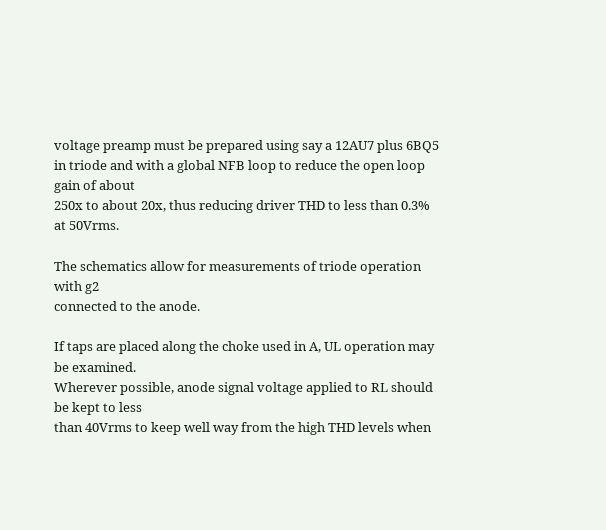voltage preamp must be prepared using say a 12AU7 plus 6BQ5
in triode and with a global NFB loop to reduce the open loop gain of about
250x to about 20x, thus reducing driver THD to less than 0.3% at 50Vrms.

The schematics allow for measurements of triode operation with g2
connected to the anode.

If taps are placed along the choke used in A, UL operation may be examined.
Wherever possible, anode signal voltage applied to RL should be kept to less
than 40Vrms to keep well way from the high THD levels when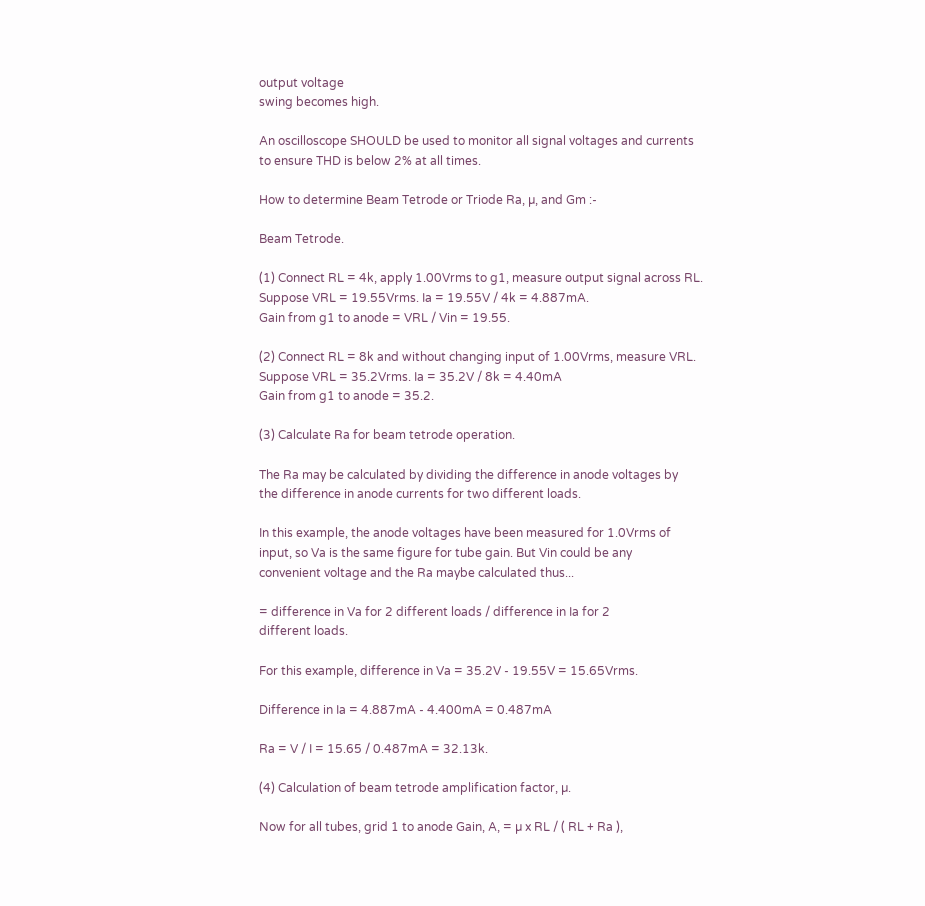output voltage
swing becomes high.

An oscilloscope SHOULD be used to monitor all signal voltages and currents
to ensure THD is below 2% at all times.

How to determine Beam Tetrode or Triode Ra, µ, and Gm :-

Beam Tetrode.

(1) Connect RL = 4k, apply 1.00Vrms to g1, measure output signal across RL.
Suppose VRL = 19.55Vrms. Ia = 19.55V / 4k = 4.887mA.
Gain from g1 to anode = VRL / Vin = 19.55.

(2) Connect RL = 8k and without changing input of 1.00Vrms, measure VRL.
Suppose VRL = 35.2Vrms. Ia = 35.2V / 8k = 4.40mA
Gain from g1 to anode = 35.2.

(3) Calculate Ra for beam tetrode operation.

The Ra may be calculated by dividing the difference in anode voltages by
the difference in anode currents for two different loads.

In this example, the anode voltages have been measured for 1.0Vrms of
input, so Va is the same figure for tube gain. But Vin could be any
convenient voltage and the Ra maybe calculated thus...

= difference in Va for 2 different loads / difference in Ia for 2
different loads.

For this example, difference in Va = 35.2V - 19.55V = 15.65Vrms.

Difference in Ia = 4.887mA - 4.400mA = 0.487mA

Ra = V / I = 15.65 / 0.487mA = 32.13k.

(4) Calculation of beam tetrode amplification factor, µ.

Now for all tubes, grid 1 to anode Gain, A, = µ x RL / ( RL + Ra ),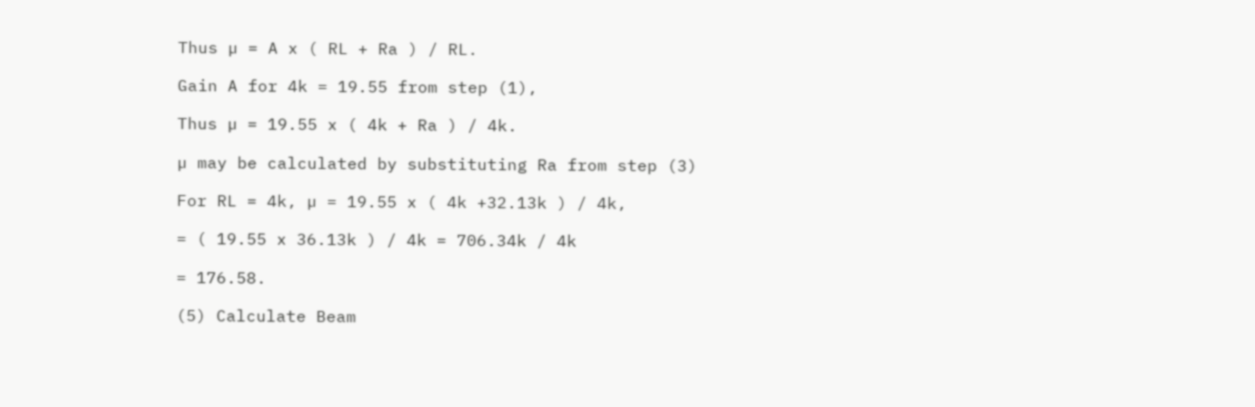Thus µ = A x ( RL + Ra ) / RL.

Gain A for 4k = 19.55 from step (1),

Thus µ = 19.55 x ( 4k + Ra ) / 4k.

µ may be calculated by substituting Ra from step (3)

For RL = 4k, µ = 19.55 x ( 4k +32.13k ) / 4k,

= ( 19.55 x 36.13k ) / 4k = 706.34k / 4k

= 176.58.

(5) Calculate Beam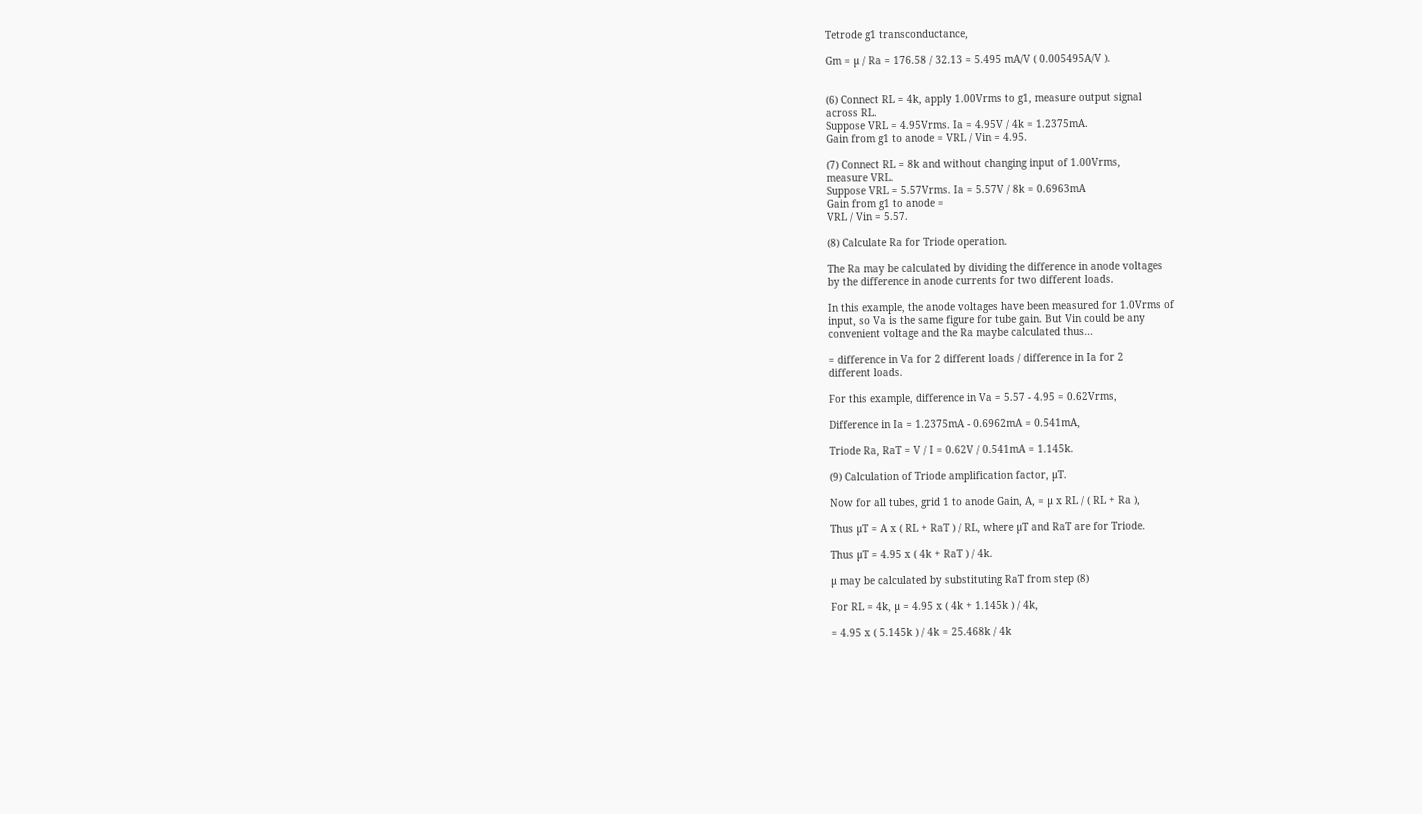Tetrode g1 transconductance,

Gm = µ / Ra = 176.58 / 32.13 = 5.495 mA/V ( 0.005495A/V ).


(6) Connect RL = 4k, apply 1.00Vrms to g1, measure output signal
across RL.
Suppose VRL = 4.95Vrms. Ia = 4.95V / 4k = 1.2375mA.
Gain from g1 to anode = VRL / Vin = 4.95.

(7) Connect RL = 8k and without changing input of 1.00Vrms,
measure VRL.
Suppose VRL = 5.57Vrms. Ia = 5.57V / 8k = 0.6963mA
Gain from g1 to anode =
VRL / Vin = 5.57.

(8) Calculate Ra for Triode operation.

The Ra may be calculated by dividing the difference in anode voltages
by the difference in anode currents for two different loads.

In this example, the anode voltages have been measured for 1.0Vrms of
input, so Va is the same figure for tube gain. But Vin could be any
convenient voltage and the Ra maybe calculated thus...

= difference in Va for 2 different loads / difference in Ia for 2
different loads.

For this example, difference in Va = 5.57 - 4.95 = 0.62Vrms,

Difference in Ia = 1.2375mA - 0.6962mA = 0.541mA,

Triode Ra, RaT = V / I = 0.62V / 0.541mA = 1.145k.

(9) Calculation of Triode amplification factor, µT.

Now for all tubes, grid 1 to anode Gain, A, = µ x RL / ( RL + Ra ),

Thus µT = A x ( RL + RaT ) / RL, where µT and RaT are for Triode.

Thus µT = 4.95 x ( 4k + RaT ) / 4k.

µ may be calculated by substituting RaT from step (8)

For RL = 4k, µ = 4.95 x ( 4k + 1.145k ) / 4k,

= 4.95 x ( 5.145k ) / 4k = 25.468k / 4k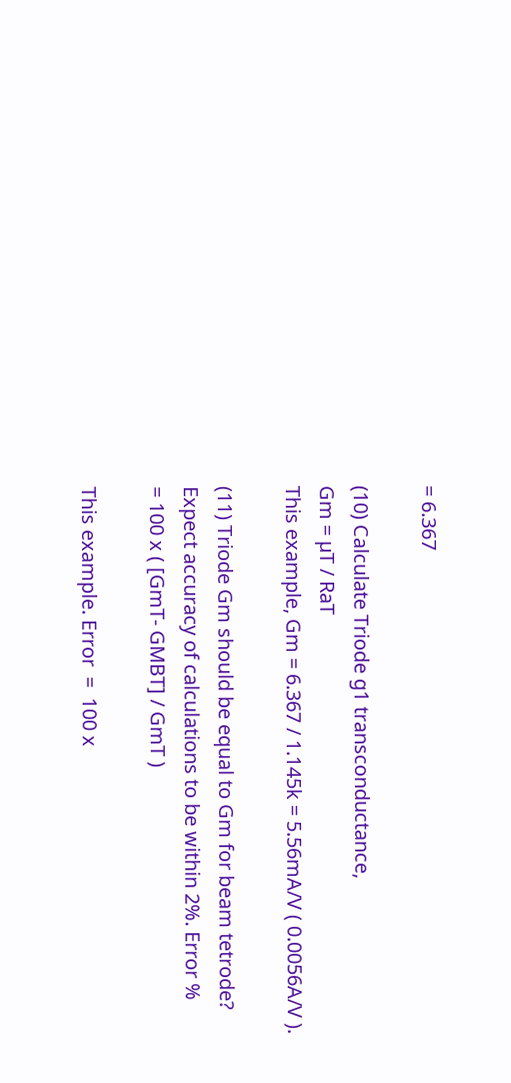= 6.367

(10) Calculate Triode g1 transconductance,
Gm = µT / RaT
This example, Gm = 6.367 / 1.145k = 5.56mA/V ( 0.0056A/V ).

(11) Triode Gm should be equal to Gm for beam tetrode?
Expect accuracy of calculations to be within 2%. Error %
= 100 x ( [GmT- GMBT] / GmT )

This example. Error  =  100 x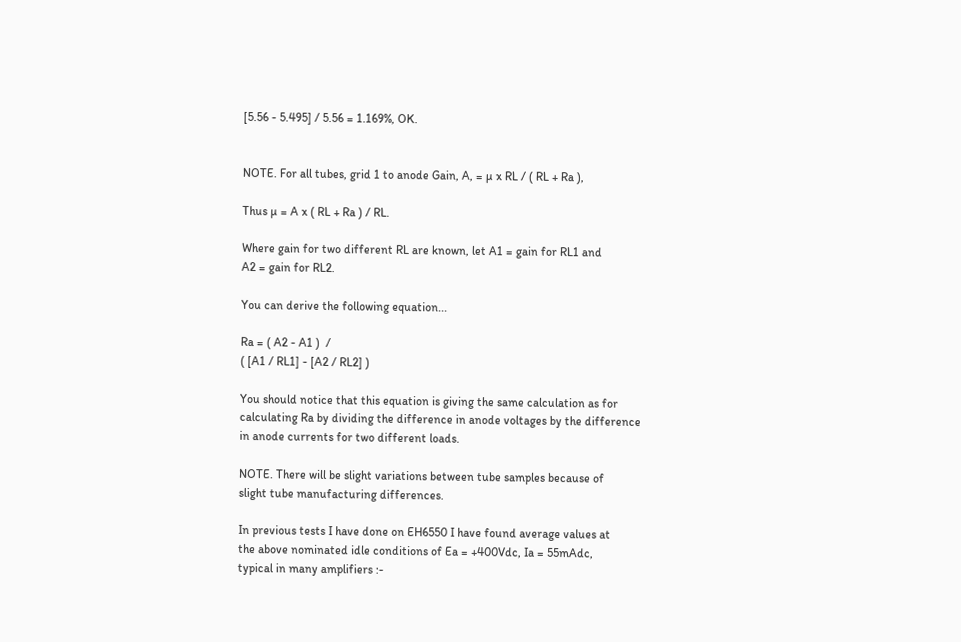[5.56 - 5.495] / 5.56 = 1.169%, OK.


NOTE. For all tubes, grid 1 to anode Gain, A, = µ x RL / ( RL + Ra ),

Thus µ = A x ( RL + Ra ) / RL.

Where gain for two different RL are known, let A1 = gain for RL1 and
A2 = gain for RL2.

You can derive the following equation...

Ra = ( A2 - A1 )  /
( [A1 / RL1] - [A2 / RL2] )

You should notice that this equation is giving the same calculation as for
calculating Ra by dividing the difference in anode voltages by the difference
in anode currents for two different loads.

NOTE. There will be slight variations between tube samples because of
slight tube manufacturing differences.

In previous tests I have done on EH6550 I have found average values at
the above nominated idle conditions of Ea = +400Vdc, Ia = 55mAdc,
typical in many amplifiers :-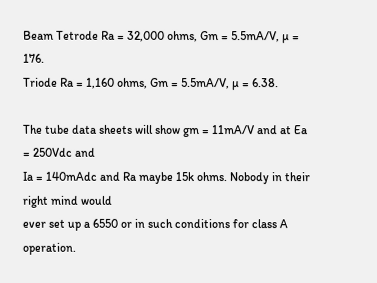Beam Tetrode Ra = 32,000 ohms, Gm = 5.5mA/V, µ = 176.
Triode Ra = 1,160 ohms, Gm = 5.5mA/V, µ = 6.38.

The tube data sheets will show gm = 11mA/V and at Ea = 250Vdc and
Ia = 140mAdc and Ra maybe 15k ohms. Nobody in their right mind would
ever set up a 6550 or in such conditions for class A operation.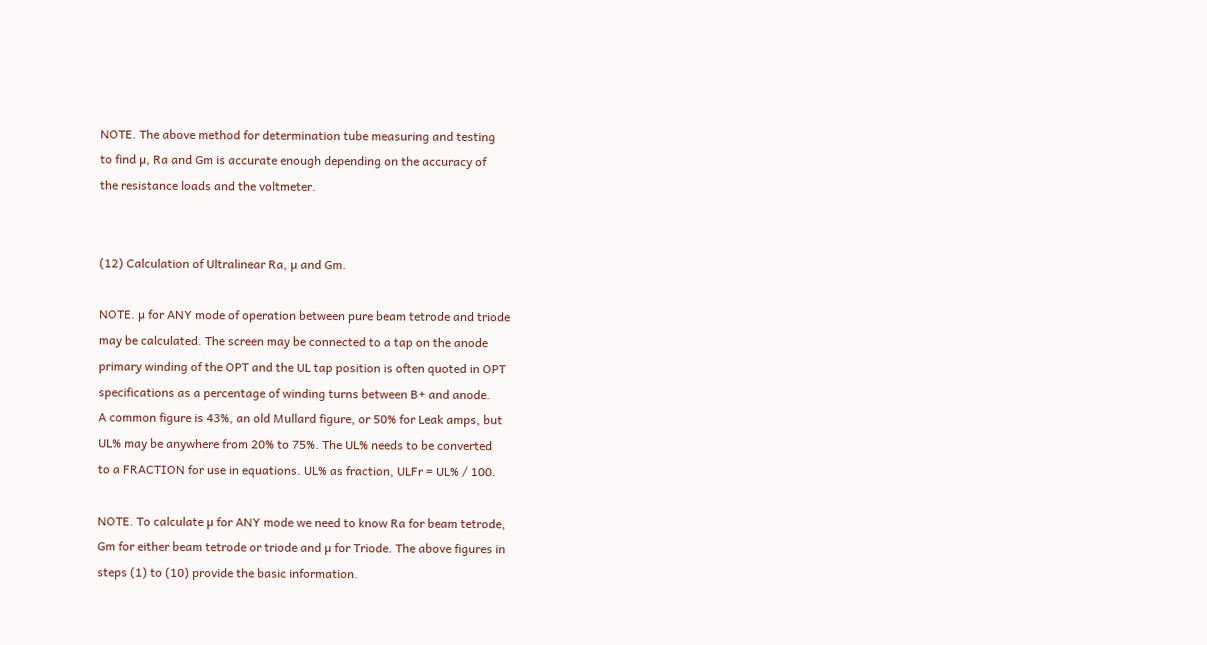NOTE. The above method for determination tube measuring and testing
to find µ, Ra and Gm is accurate enough depending on the accuracy of
the resistance loads and the voltmeter.


(12) Calculation of Ultralinear Ra, µ and Gm.

NOTE. µ for ANY mode of operation between pure beam tetrode and triode
may be calculated. The screen may be connected to a tap on the anode
primary winding of the OPT and the UL tap position is often quoted in OPT
specifications as a percentage of winding turns between B+ and anode.
A common figure is 43%, an old Mullard figure, or 50% for Leak amps, but
UL% may be anywhere from 20% to 75%. The UL% needs to be converted
to a FRACTION for use in equations. UL% as fraction, ULFr = UL% / 100.

NOTE. To calculate µ for ANY mode we need to know Ra for beam tetrode,
Gm for either beam tetrode or triode and µ for Triode. The above figures in
steps (1) to (10) provide the basic information.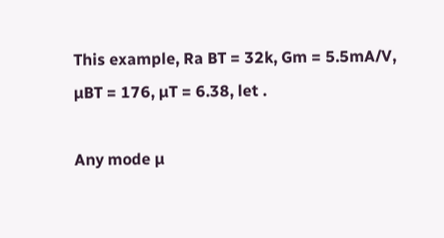This example, Ra BT = 32k, Gm = 5.5mA/V, µBT = 176, µT = 6.38, let .

Any mode µ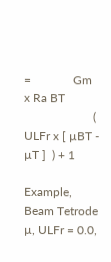=              Gm x Ra BT
                       ( ULFr x [ µBT - µT ]  ) + 1

Example, Beam Tetrode µ, ULFr = 0.0,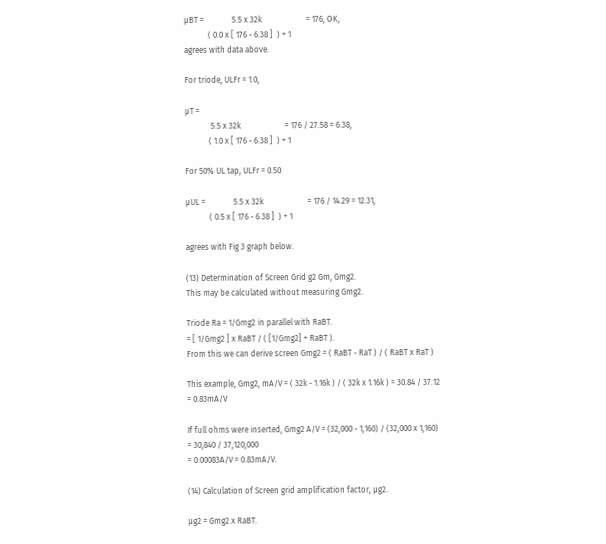µBT =              5.5 x 32k                      = 176, OK,
            ( 0.0 x [ 176 - 6.38 ]  ) + 1
agrees with data above.

For triode, ULFr = 1.0,

µT =
             5.5 x 32k                      = 176 / 27.58 = 6.38,
            ( 1.0 x [ 176 - 6.38 ]  ) + 1

For 50% UL tap, ULFr = 0.50

µUL =              5.5 x 32k                      = 176 / 14.29 = 12.31,
            ( 0.5 x [ 176 - 6.38 ]  ) + 1

agrees with Fig 3 graph below.

(13) Determination of Screen Grid g2 Gm, Gmg2.
This may be calculated without measuring Gmg2.

Triode Ra = 1/Gmg2 in parallel with RaBT.
= [ 1/Gmg2 ] x RaBT / ( [1/Gmg2] + RaBT ).
From this we can derive screen Gmg2 = ( RaBT - RaT ) / ( RaBT x RaT )

This example, Gmg2, mA/V = ( 32k - 1.16k ) / ( 32k x 1.16k ) = 30.84 / 37.12
= 0.83mA/V

If full ohms were inserted, Gmg2 A/V = (32,000 - 1,160) / (32,000 x 1,160)
= 30,840 / 37,120,000
= 0.00083A/V = 0.83mA/V.

(14) Calculation of Screen grid amplification factor, µg2.

µg2 = Gmg2 x RaBT.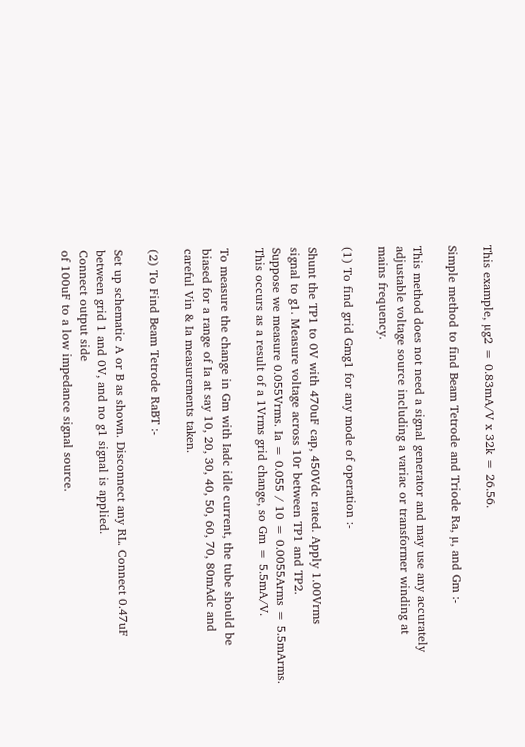This example, µg2 = 0.83mA/V x 32k = 26.56.

Simple method to find Beam Tetrode and Triode Ra, µ, and Gm :-

This method does not need a signal generator and may use any accurately
adjustable voltage source including a variac or transformer winding at
mains frequency.

(1) To find grid Gmg1 for any mode of operation :-

Shunt the TP1 to 0V with 470uF cap, 450Vdc rated. Apply 1.00Vrms
signal to g1. Measure voltage across 10r between TP1 and TP2.
Suppose we measure 0.055Vrms. Ia = 0.055 / 10 = 0.0055Arms = 5.5mArms.
This occurs as a result of a 1Vrms grid change, so Gm = 5.5mA/V.

To measure the change in Gm with Iadc idle current, the tube should be
biased for a range of Ia at say 10, 20, 30, 40, 50, 60, 70, 80mAdc and
careful Vin & Ia measurements taken.

(2) To Find Beam Tetrode RaBT :-

Set up schematic A or B as shown. Disconnect any RL. Connect 0.47uF
between grid 1 and 0V, and no g1 signal is applied.
Connect output side
of 100uF to a low impedance signal source.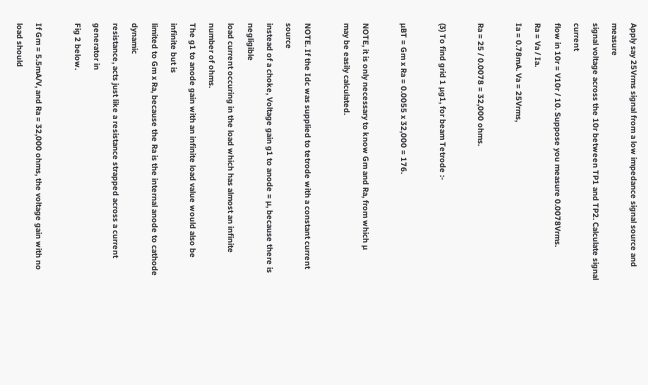Apply say 25Vrms signal from a low impedance signal source and measure
signal voltage across the 10r between TP1 and TP2. Calculate signal current
flow in 10r = V10r / 10. Suppose you measure 0.0078Vrms.
Ra = Va / Ia.
Ia = 0.78mA. Va = 25Vrms,

Ra = 25 / 0.0078 = 32,000 ohms.

(3) To find grid 1 µg1, for beam Tetrode :-

µBT = Gm x Ra = 0.0055 x 32,000 = 176.

NOTE, it is only necessary to know Gm and Ra, from which µ
may be easily calculated.

NOTE. If the Idc was supplied to tetrode with a constant current source
instead of a choke, Voltage gain g1 to anode = µ, because there is negligible
load current occuring in the load which has almost an infinite number of ohms.
The g1 to anode gain with an infinite load value would also be infinite but is
limited to Gm x Ra, because the Ra is the internal anode to cathode dynamic
resistance, acts just like a resistance strapped across a current generator in
Fig 2 below.

If Gm = 5.5mA/V, and Ra = 32,000 ohms, the voltage gain with no load should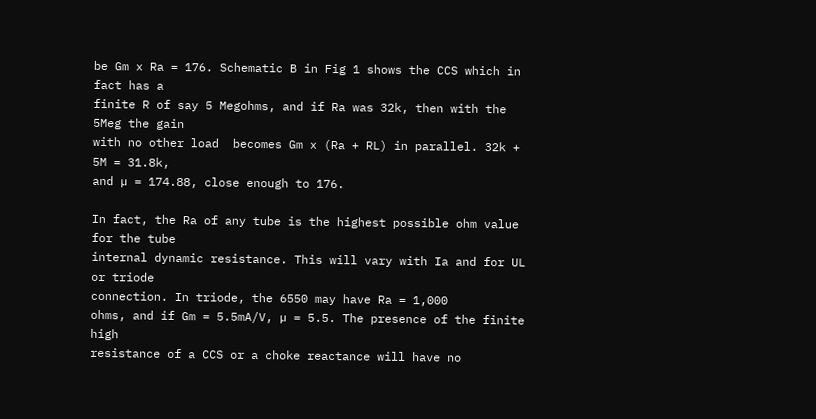be Gm x Ra = 176. Schematic B in Fig 1 shows the CCS which in fact has a
finite R of say 5 Megohms, and if Ra was 32k, then with the 5Meg the gain
with no other load  becomes Gm x (Ra + RL) in parallel. 32k + 5M = 31.8k,
and µ = 174.88, close enough to 176.

In fact, the Ra of any tube is the highest possible ohm value for the tube
internal dynamic resistance. This will vary with Ia and for UL or triode
connection. In triode, the 6550 may have Ra = 1,000
ohms, and if Gm = 5.5mA/V, µ = 5.5. The presence of the finite high
resistance of a CCS or a choke reactance will have no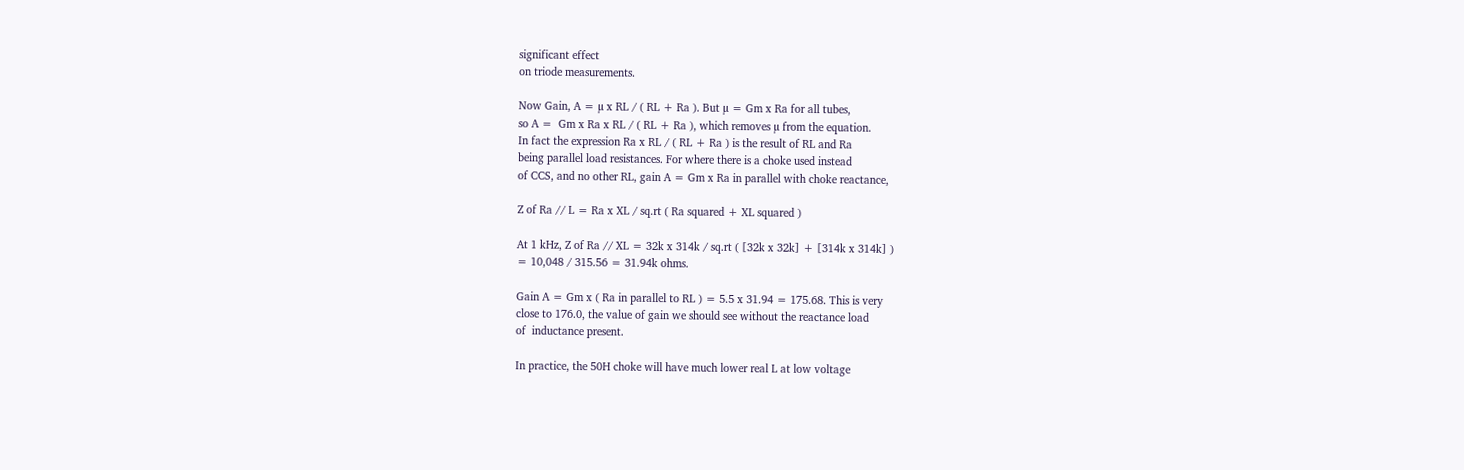significant effect
on triode measurements.

Now Gain, A = µ x RL / ( RL + Ra ). But µ = Gm x Ra for all tubes,
so A =  Gm x Ra x RL / ( RL + Ra ), which removes µ from the equation.
In fact the expression Ra x RL / ( RL + Ra ) is the result of RL and Ra
being parallel load resistances. For where there is a choke used instead
of CCS, and no other RL, gain A = Gm x Ra in parallel with choke reactance,

Z of Ra // L = Ra x XL / sq.rt ( Ra squared + XL squared )

At 1 kHz, Z of Ra // XL = 32k x 314k / sq.rt ( [32k x 32k] + [314k x 314k] )
= 10,048 / 315.56 = 31.94k ohms.

Gain A = Gm x ( Ra in parallel to RL ) = 5.5 x 31.94 = 175.68. This is very
close to 176.0, the value of gain we should see without the reactance load
of  inductance present.

In practice, the 50H choke will have much lower real L at low voltage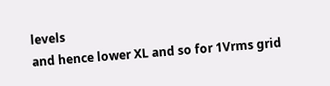levels
and hence lower XL and so for 1Vrms grid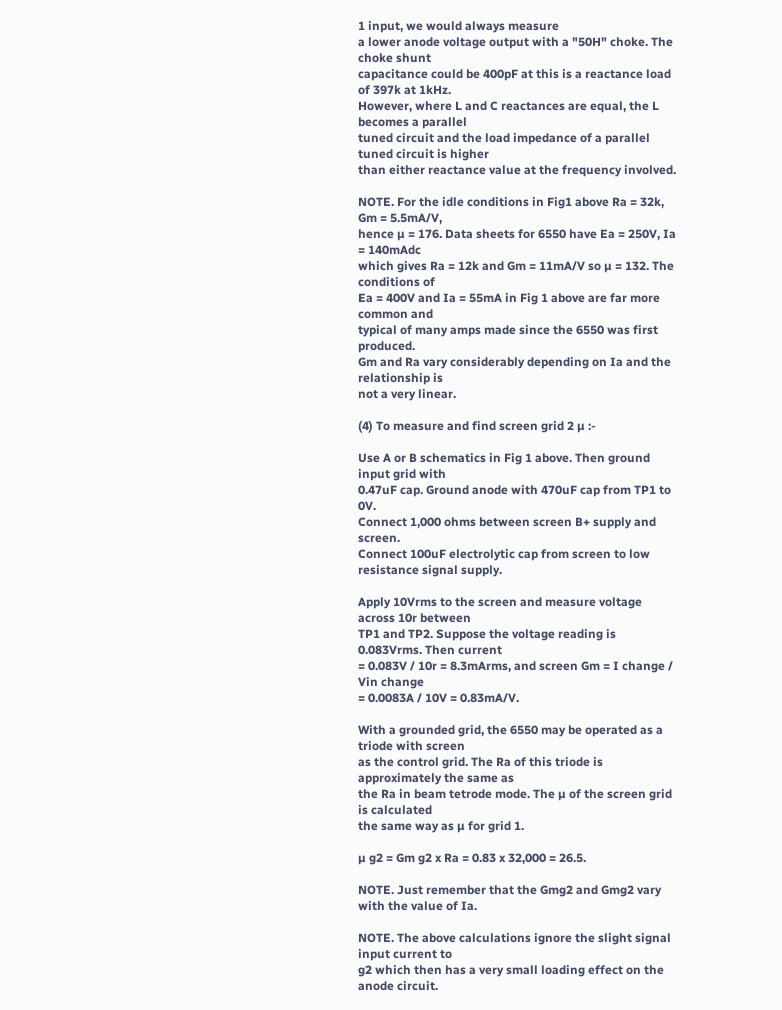1 input, we would always measure
a lower anode voltage output with a "50H" choke. The choke shunt
capacitance could be 400pF at this is a reactance load of 397k at 1kHz.
However, where L and C reactances are equal, the L becomes a parallel
tuned circuit and the load impedance of a parallel tuned circuit is higher
than either reactance value at the frequency involved.

NOTE. For the idle conditions in Fig1 above Ra = 32k, Gm = 5.5mA/V,
hence µ = 176. Data sheets for 6550 have Ea = 250V, Ia = 140mAdc
which gives Ra = 12k and Gm = 11mA/V so µ = 132. The conditions of
Ea = 400V and Ia = 55mA in Fig 1 above are far more common and
typical of many amps made since the 6550 was first produced.
Gm and Ra vary considerably depending on Ia and the relationship is
not a very linear.

(4) To measure and find screen grid 2 µ :-

Use A or B schematics in Fig 1 above. Then ground input grid with
0.47uF cap. Ground anode with 470uF cap from TP1 to 0V.
Connect 1,000 ohms between screen B+ supply and screen.
Connect 100uF electrolytic cap from screen to low resistance signal supply.

Apply 10Vrms to the screen and measure voltage across 10r between
TP1 and TP2. Suppose the voltage reading is 0.083Vrms. Then current
= 0.083V / 10r = 8.3mArms, and screen Gm = I change / Vin change
= 0.0083A / 10V = 0.83mA/V.

With a grounded grid, the 6550 may be operated as a triode with screen
as the control grid. The Ra of this triode is approximately the same as
the Ra in beam tetrode mode. The µ of the screen grid is calculated
the same way as µ for grid 1.

µ g2 = Gm g2 x Ra = 0.83 x 32,000 = 26.5.

NOTE. Just remember that the Gmg2 and Gmg2 vary with the value of Ia.

NOTE. The above calculations ignore the slight signal input current to
g2 which then has a very small loading effect on the anode circuit.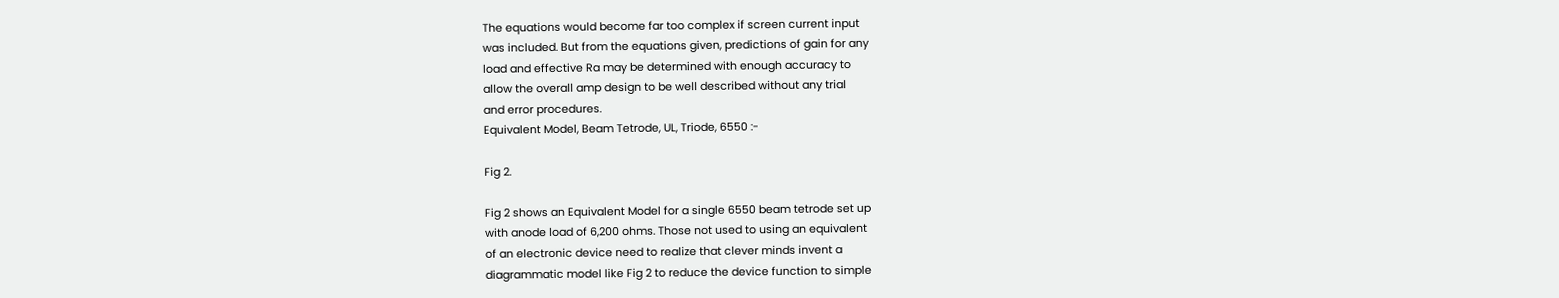The equations would become far too complex if screen current input
was included. But from the equations given, predictions of gain for any
load and effective Ra may be determined with enough accuracy to
allow the overall amp design to be well described without any trial
and error procedures.
Equivalent Model, Beam Tetrode, UL, Triode, 6550 :-

Fig 2.

Fig 2 shows an Equivalent Model for a single 6550 beam tetrode set up
with anode load of 6,200 ohms. Those not used to using an equivalent
of an electronic device need to realize that clever minds invent a
diagrammatic model like Fig 2 to reduce the device function to simple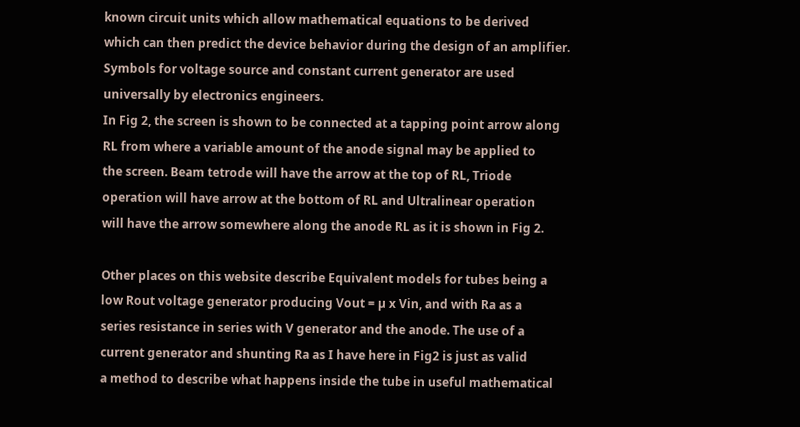known circuit units which allow mathematical equations to be derived
which can then predict the device behavior during the design of an amplifier.
Symbols for voltage source and constant current generator are used
universally by electronics engineers.
In Fig 2, the screen is shown to be connected at a tapping point arrow along
RL from where a variable amount of the anode signal may be applied to
the screen. Beam tetrode will have the arrow at the top of RL, Triode
operation will have arrow at the bottom of RL and Ultralinear operation
will have the arrow somewhere along the anode RL as it is shown in Fig 2.

Other places on this website describe Equivalent models for tubes being a
low Rout voltage generator producing Vout = µ x Vin, and with Ra as a
series resistance in series with V generator and the anode. The use of a
current generator and shunting Ra as I have here in Fig2 is just as valid
a method to describe what happens inside the tube in useful mathematical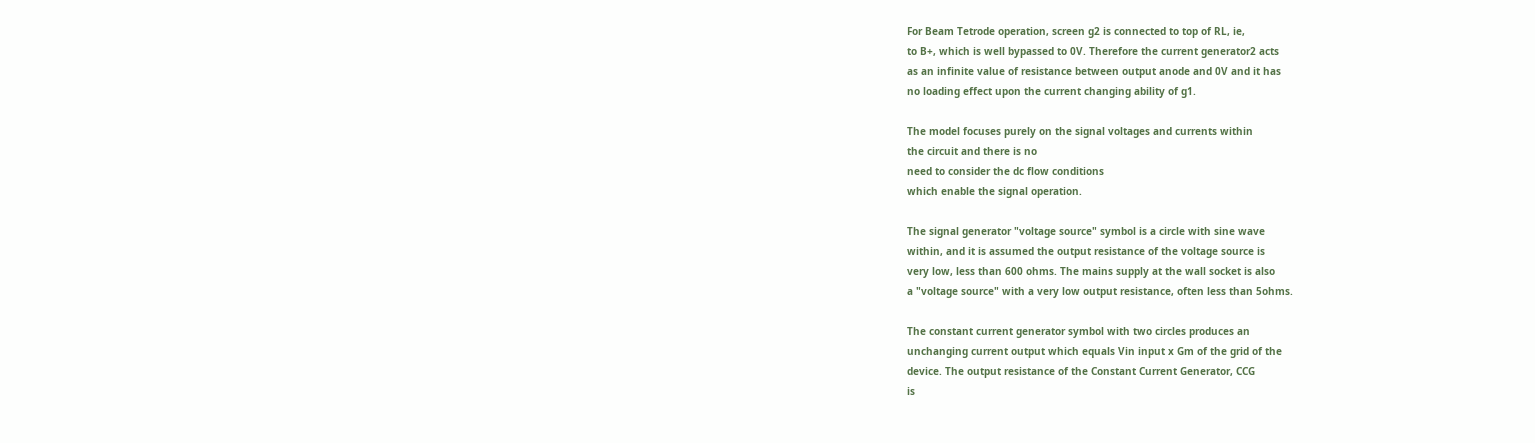For Beam Tetrode operation, screen g2 is connected to top of RL, ie,
to B+, which is well bypassed to 0V. Therefore the current generator2 acts
as an infinite value of resistance between output anode and 0V and it has
no loading effect upon the current changing ability of g1.

The model focuses purely on the signal voltages and currents within
the circuit and there is no
need to consider the dc flow conditions
which enable the signal operation.

The signal generator "voltage source" symbol is a circle with sine wave
within, and it is assumed the output resistance of the voltage source is
very low, less than 600 ohms. The mains supply at the wall socket is also
a "voltage source" with a very low output resistance, often less than 5ohms.

The constant current generator symbol with two circles produces an
unchanging current output which equals Vin input x Gm of the grid of the
device. The output resistance of the Constant Current Generator, CCG
is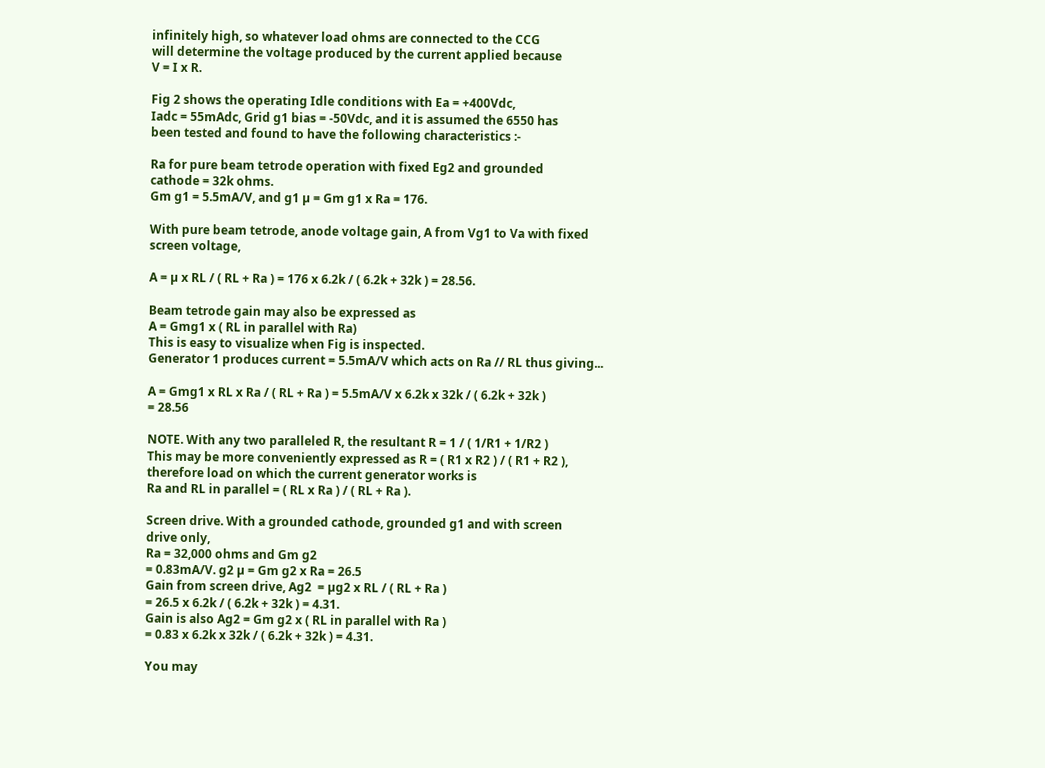infinitely high, so whatever load ohms are connected to the CCG
will determine the voltage produced by the current applied because
V = I x R.

Fig 2 shows the operating Idle conditions with Ea = +400Vdc,
Iadc = 55mAdc, Grid g1 bias = -50Vdc, and it is assumed the 6550 has
been tested and found to have the following characteristics :-

Ra for pure beam tetrode operation with fixed Eg2 and grounded
cathode = 32k ohms.
Gm g1 = 5.5mA/V, and g1 µ = Gm g1 x Ra = 176.

With pure beam tetrode, anode voltage gain, A from Vg1 to Va with fixed
screen voltage,

A = µ x RL / ( RL + Ra ) = 176 x 6.2k / ( 6.2k + 32k ) = 28.56.

Beam tetrode gain may also be expressed as
A = Gmg1 x ( RL in parallel with Ra)
This is easy to visualize when Fig is inspected.
Generator 1 produces current = 5.5mA/V which acts on Ra // RL thus giving...

A = Gmg1 x RL x Ra / ( RL + Ra ) = 5.5mA/V x 6.2k x 32k / ( 6.2k + 32k )
= 28.56

NOTE. With any two paralleled R, the resultant R = 1 / ( 1/R1 + 1/R2 )
This may be more conveniently expressed as R = ( R1 x R2 ) / ( R1 + R2 ),
therefore load on which the current generator works is
Ra and RL in parallel = ( RL x Ra ) / ( RL + Ra ).

Screen drive. With a grounded cathode, grounded g1 and with screen
drive only,
Ra = 32,000 ohms and Gm g2
= 0.83mA/V. g2 µ = Gm g2 x Ra = 26.5
Gain from screen drive, Ag2  = µg2 x RL / ( RL + Ra )
= 26.5 x 6.2k / ( 6.2k + 32k ) = 4.31.
Gain is also Ag2 = Gm g2 x ( RL in parallel with Ra )
= 0.83 x 6.2k x 32k / ( 6.2k + 32k ) = 4.31.

You may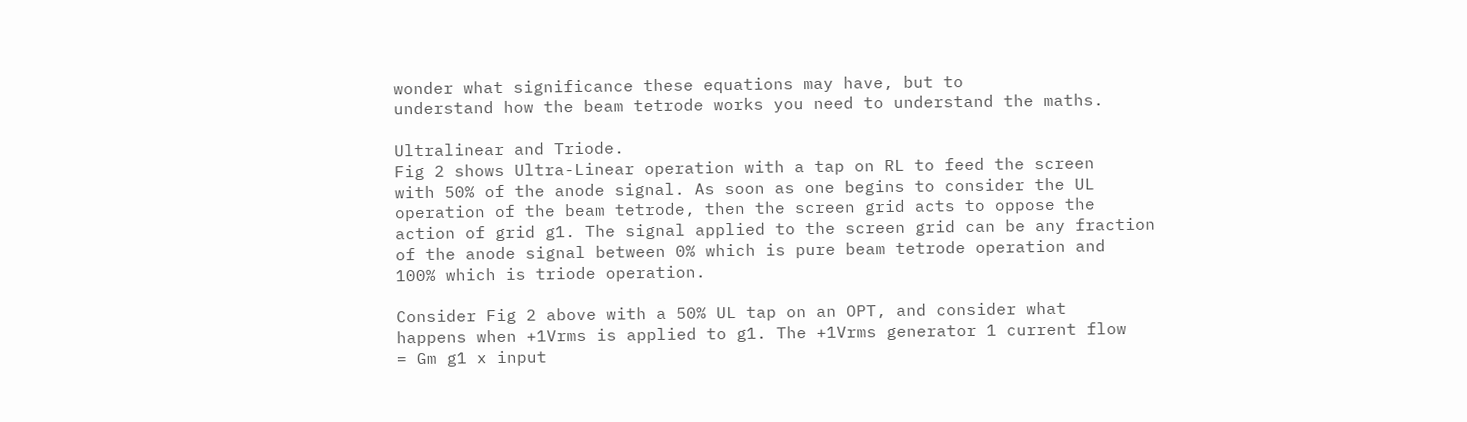wonder what significance these equations may have, but to
understand how the beam tetrode works you need to understand the maths.

Ultralinear and Triode.
Fig 2 shows Ultra-Linear operation with a tap on RL to feed the screen
with 50% of the anode signal. As soon as one begins to consider the UL
operation of the beam tetrode, then the screen grid acts to oppose the
action of grid g1. The signal applied to the screen grid can be any fraction
of the anode signal between 0% which is pure beam tetrode operation and
100% which is triode operation.

Consider Fig 2 above with a 50% UL tap on an OPT, and consider what
happens when +1Vrms is applied to g1. The +1Vrms generator 1 current flow
= Gm g1 x input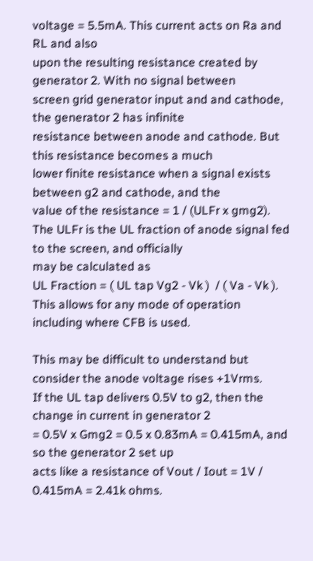voltage = 5.5mA. This current acts on Ra and RL and also
upon the resulting resistance created by generator 2. With no signal between
screen grid generator input and and cathode, the generator 2 has infinite
resistance between anode and cathode. But this resistance becomes a much
lower finite resistance when a signal exists between g2 and cathode, and the
value of the resistance = 1 / (ULFr x gmg2).
The ULFr is the UL fraction of anode signal fed to the screen, and officially
may be calculated as
UL Fraction = ( UL tap Vg2 - Vk )  / ( Va - Vk ).
This allows for any mode of operation including where CFB is used.

This may be difficult to understand but consider the anode voltage rises +1Vrms.
If the UL tap delivers 0.5V to g2, then the change in current in generator 2
= 0.5V x Gmg2 = 0.5 x 0.83mA = 0.415mA, and so the generator 2 set up
acts like a resistance of Vout / Iout = 1V / 0.415mA = 2.41k ohms.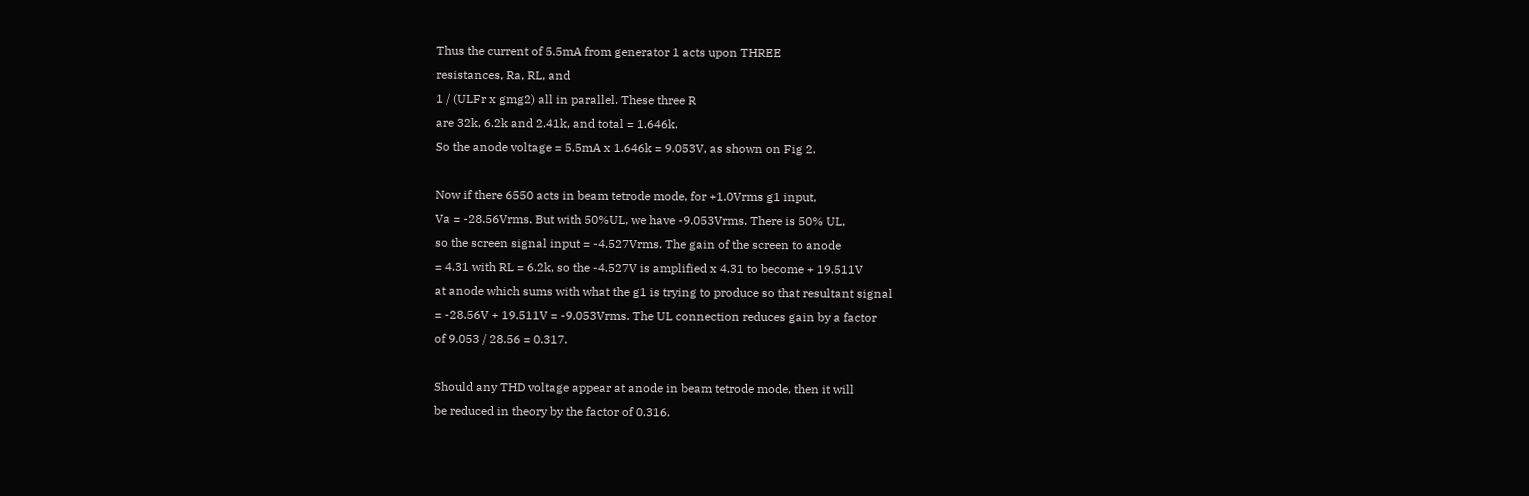Thus the current of 5.5mA from generator 1 acts upon THREE
resistances, Ra, RL, and
1 / (ULFr x gmg2) all in parallel. These three R
are 32k, 6.2k and 2.41k, and total = 1.646k.
So the anode voltage = 5.5mA x 1.646k = 9.053V, as shown on Fig 2.

Now if there 6550 acts in beam tetrode mode, for +1.0Vrms g1 input,
Va = -28.56Vrms. But with 50%UL, we have -9.053Vrms. There is 50% UL,
so the screen signal input = -4.527Vrms. The gain of the screen to anode
= 4.31 with RL = 6.2k, so the -4.527V is amplified x 4.31 to become + 19.511V
at anode which sums with what the g1 is trying to produce so that resultant signal
= -28.56V + 19.511V = -9.053Vrms. The UL connection reduces gain by a factor
of 9.053 / 28.56 = 0.317.

Should any THD voltage appear at anode in beam tetrode mode, then it will
be reduced in theory by the factor of 0.316.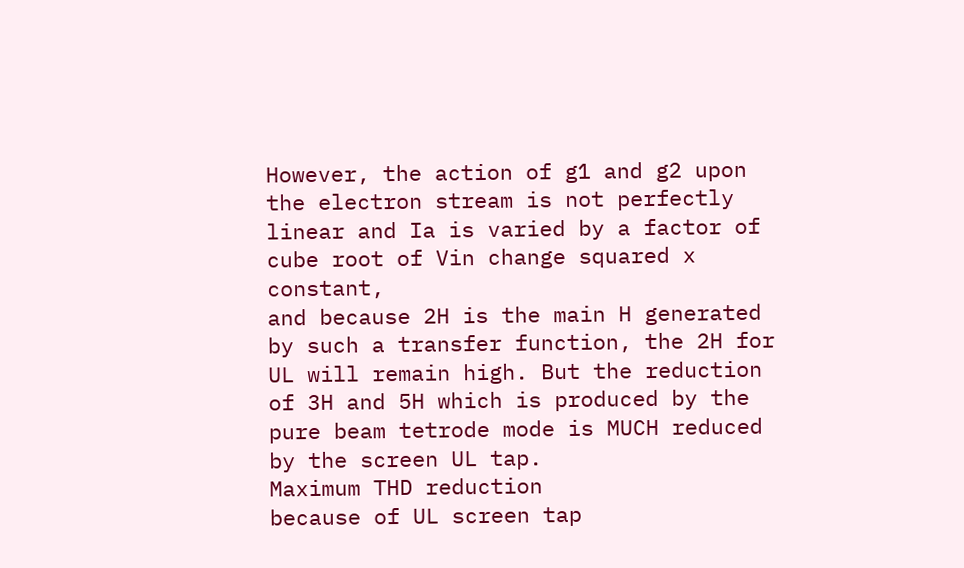However, the action of g1 and g2 upon the electron stream is not perfectly
linear and Ia is varied by a factor of cube root of Vin change squared x constant,
and because 2H is the main H generated by such a transfer function, the 2H for
UL will remain high. But the reduction of 3H and 5H which is produced by the
pure beam tetrode mode is MUCH reduced by the screen UL tap.
Maximum THD reduction
because of UL screen tap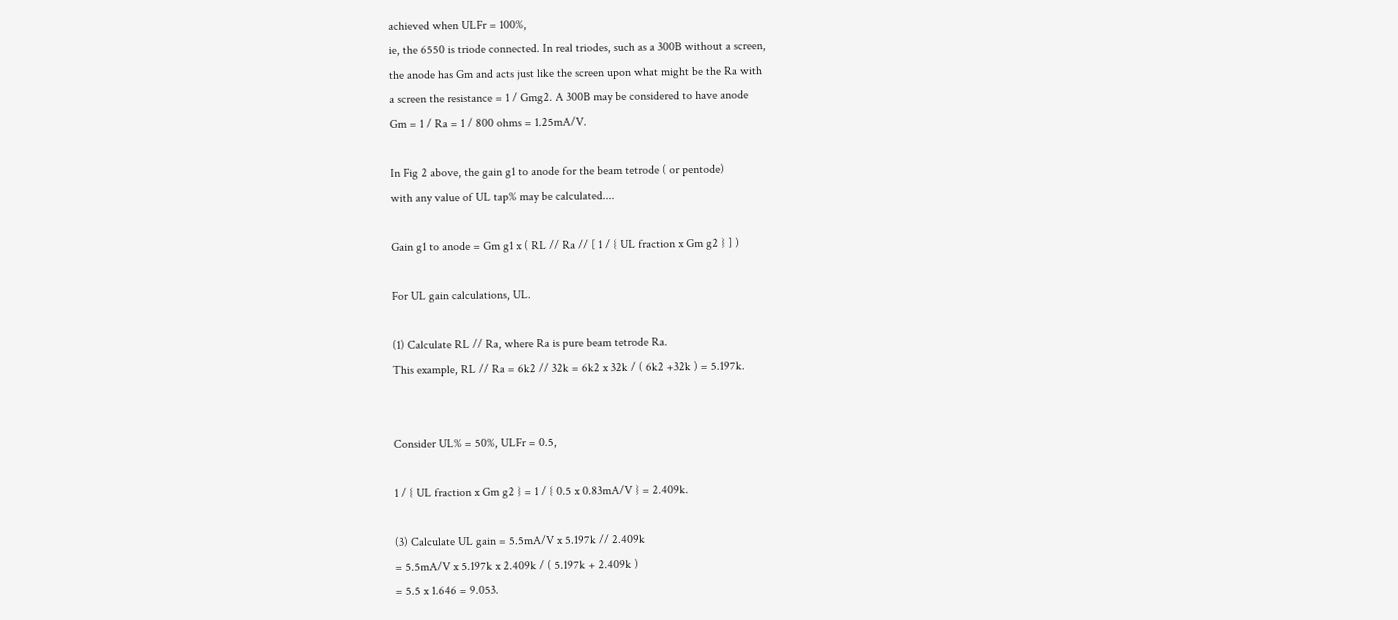achieved when ULFr = 100%,
ie, the 6550 is triode connected. In real triodes, such as a 300B without a screen,
the anode has Gm and acts just like the screen upon what might be the Ra with
a screen the resistance = 1 / Gmg2. A 300B may be considered to have anode
Gm = 1 / Ra = 1 / 800 ohms = 1.25mA/V.

In Fig 2 above, the gain g1 to anode for the beam tetrode ( or pentode)
with any value of UL tap% may be calculated....

Gain g1 to anode = Gm g1 x ( RL // Ra // [ 1 / { UL fraction x Gm g2 } ] )

For UL gain calculations, UL.

(1) Calculate RL // Ra, where Ra is pure beam tetrode Ra.
This example, RL // Ra = 6k2 // 32k = 6k2 x 32k / ( 6k2 +32k ) = 5.197k.


Consider UL% = 50%, ULFr = 0.5,

1 / { UL fraction x Gm g2 } = 1 / { 0.5 x 0.83mA/V } = 2.409k.

(3) Calculate UL gain = 5.5mA/V x 5.197k // 2.409k
= 5.5mA/V x 5.197k x 2.409k / ( 5.197k + 2.409k )
= 5.5 x 1.646 = 9.053.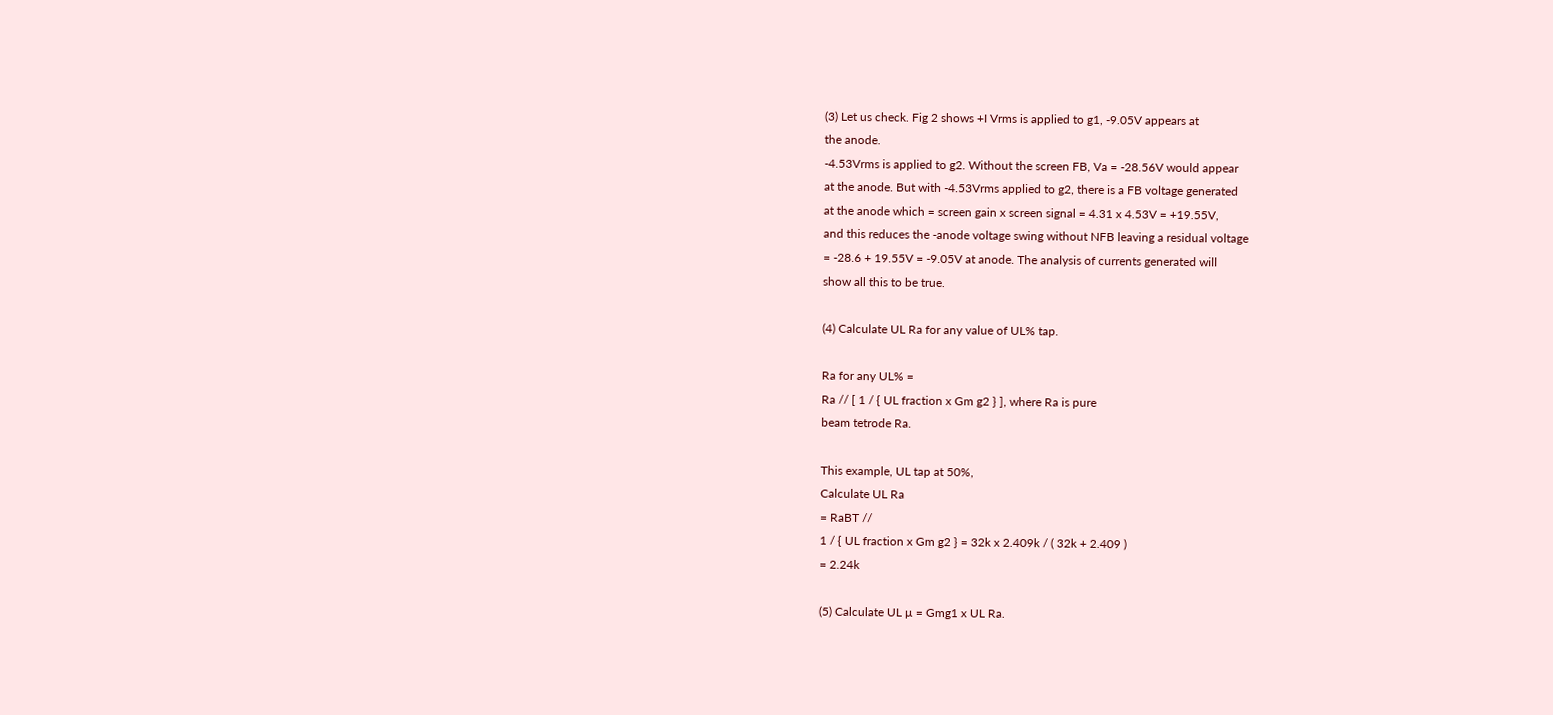(3) Let us check. Fig 2 shows +I Vrms is applied to g1, -9.05V appears at
the anode.
-4.53Vrms is applied to g2. Without the screen FB, Va = -28.56V would appear
at the anode. But with -4.53Vrms applied to g2, there is a FB voltage generated
at the anode which = screen gain x screen signal = 4.31 x 4.53V = +19.55V,
and this reduces the -anode voltage swing without NFB leaving a residual voltage
= -28.6 + 19.55V = -9.05V at anode. The analysis of currents generated will
show all this to be true.

(4) Calculate UL Ra for any value of UL% tap.

Ra for any UL% =
Ra // [ 1 / { UL fraction x Gm g2 } ], where Ra is pure
beam tetrode Ra.

This example, UL tap at 50%,
Calculate UL Ra
= RaBT //
1 / { UL fraction x Gm g2 } = 32k x 2.409k / ( 32k + 2.409 )
= 2.24k

(5) Calculate UL µ = Gmg1 x UL Ra.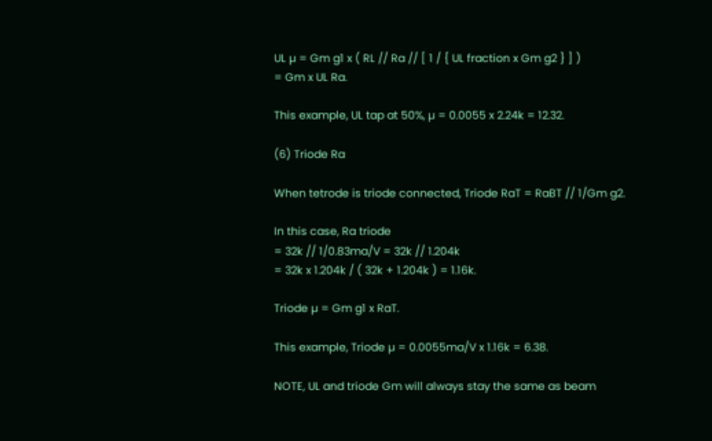UL µ = Gm g1 x ( RL // Ra // [ 1 / { UL fraction x Gm g2 } ] )
= Gm x UL Ra.

This example, UL tap at 50%, µ = 0.0055 x 2.24k = 12.32.

(6) Triode Ra

When tetrode is triode connected, Triode RaT = RaBT // 1/Gm g2.

In this case, Ra triode
= 32k // 1/0.83ma/V = 32k // 1.204k
= 32k x 1.204k / ( 32k + 1.204k ) = 1.16k.

Triode µ = Gm g1 x RaT.

This example, Triode µ = 0.0055ma/V x 1.16k = 6.38.

NOTE, UL and triode Gm will always stay the same as beam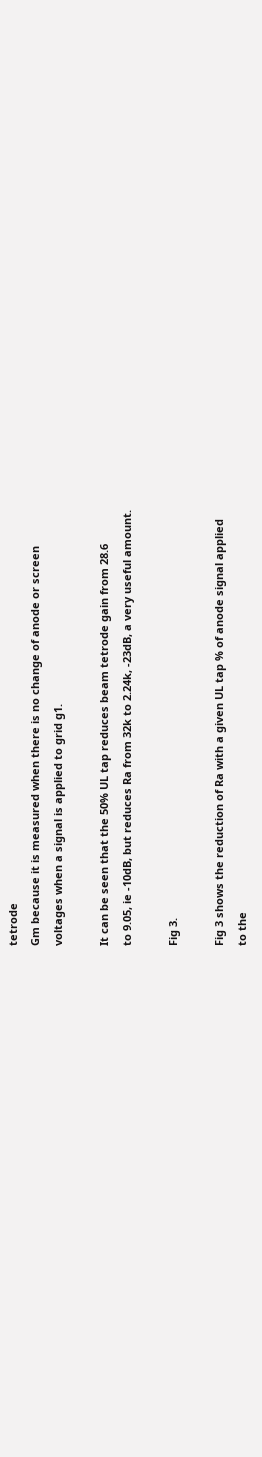tetrode
Gm because it is measured when there is no change of anode or screen
voltages when a signal is applied to grid g1.

It can be seen that the 50% UL tap reduces beam tetrode gain from 28.6
to 9.05, ie -10dB, but reduces Ra from 32k to 2.24k, -23dB, a very useful amount.

Fig 3.

Fig 3 shows the reduction of Ra with a given UL tap % of anode signal applied
to the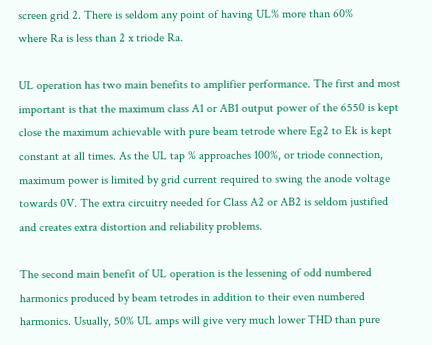screen grid 2. There is seldom any point of having UL% more than 60%
where Ra is less than 2 x triode Ra.

UL operation has two main benefits to amplifier performance. The first and most
important is that the maximum class A1 or AB1 output power of the 6550 is kept
close the maximum achievable with pure beam tetrode where Eg2 to Ek is kept
constant at all times. As the UL tap % approaches 100%, or triode connection,
maximum power is limited by grid current required to swing the anode voltage
towards 0V. The extra circuitry needed for Class A2 or AB2 is seldom justified
and creates extra distortion and reliability problems.

The second main benefit of UL operation is the lessening of odd numbered
harmonics produced by beam tetrodes in addition to their even numbered
harmonics. Usually, 50% UL amps will give very much lower THD than pure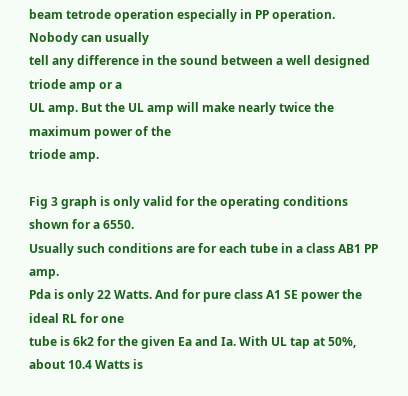beam tetrode operation especially in PP operation. Nobody can usually
tell any difference in the sound between a well designed triode amp or a
UL amp. But the UL amp will make nearly twice the maximum power of the
triode amp.

Fig 3 graph is only valid for the operating conditions shown for a 6550.
Usually such conditions are for each tube in a class AB1 PP amp.
Pda is only 22 Watts. And for pure class A1 SE power the ideal RL for one
tube is 6k2 for the given Ea and Ia. With UL tap at 50%, about 10.4 Watts is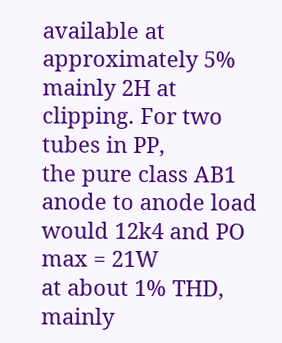available at approximately 5% mainly 2H at clipping. For two tubes in PP,
the pure class AB1 anode to anode load would 12k4 and PO max = 21W
at about 1% THD, mainly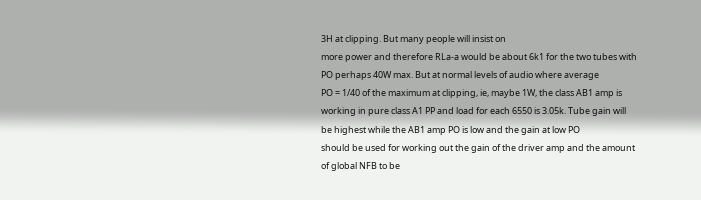3H at clipping. But many people will insist on
more power and therefore RLa-a would be about 6k1 for the two tubes with
PO perhaps 40W max. But at normal levels of audio where average
PO = 1/40 of the maximum at clipping, ie, maybe 1W, the class AB1 amp is
working in pure class A1 PP and load for each 6550 is 3.05k. Tube gain will
be highest while the AB1 amp PO is low and the gain at low PO
should be used for working out the gain of the driver amp and the amount
of global NFB to be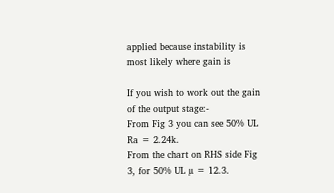applied because instability is most likely where gain is

If you wish to work out the gain of the output stage:-
From Fig 3 you can see 50% UL Ra = 2.24k.
From the chart on RHS side Fig 3, for 50% UL µ = 12.3.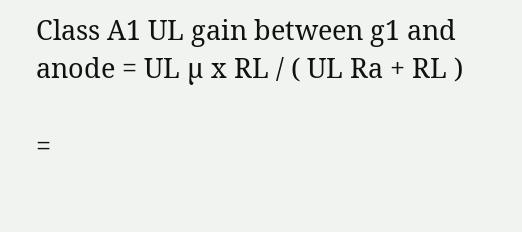Class A1 UL gain between g1 and anode = UL µ x RL / ( UL Ra + RL )

=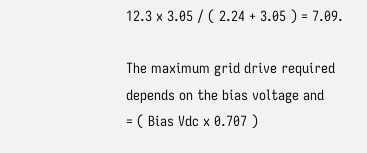12.3 x 3.05 / ( 2.24 + 3.05 ) = 7.09.

The maximum grid drive required depends on the bias voltage and
= ( Bias Vdc x 0.707 )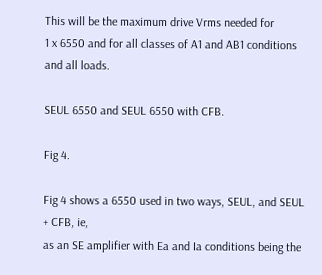This will be the maximum drive Vrms needed for
1 x 6550 and for all classes of A1 and AB1 conditions and all loads.

SEUL 6550 and SEUL 6550 with CFB.

Fig 4.

Fig 4 shows a 6550 used in two ways, SEUL, and SEUL + CFB, ie,
as an SE amplifier with Ea and Ia conditions being the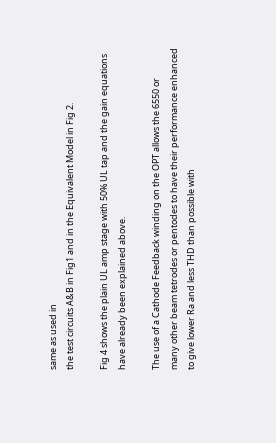same as used in
the test circuits A&B in Fig1 and in the Equivalent Model in Fig 2.

Fig 4 shows the plain UL amp stage with 50% UL tap and the gain equations
have already been explained above.

The use of a Cathode Feedback winding on the OPT allows the 6550 or
many other beam tetrodes or pentodes to have their performance enhanced
to give lower Ra and less THD than possible with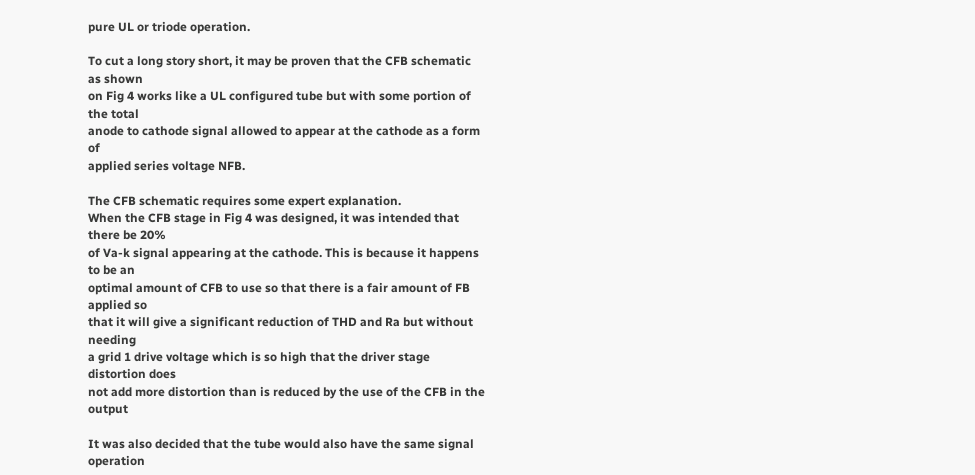pure UL or triode operation.

To cut a long story short, it may be proven that the CFB schematic as shown
on Fig 4 works like a UL configured tube but with some portion of the total
anode to cathode signal allowed to appear at the cathode as a form of
applied series voltage NFB.

The CFB schematic requires some expert explanation.
When the CFB stage in Fig 4 was designed, it was intended that there be 20%
of Va-k signal appearing at the cathode. This is because it happens to be an
optimal amount of CFB to use so that there is a fair amount of FB applied so
that it will give a significant reduction of THD and Ra but without needing
a grid 1 drive voltage which is so high that the driver stage distortion does
not add more distortion than is reduced by the use of the CFB in the output

It was also decided that the tube would also have the same signal operation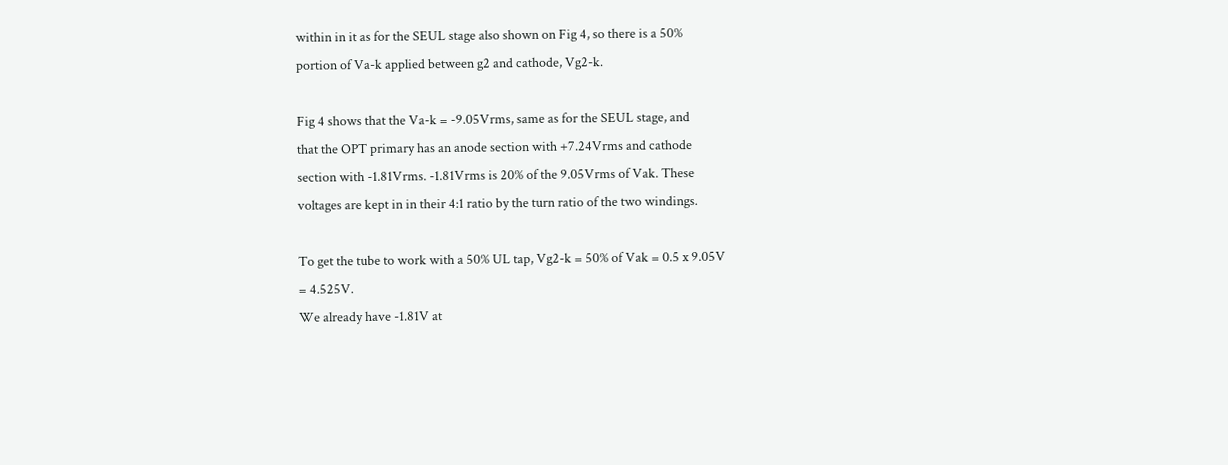within in it as for the SEUL stage also shown on Fig 4, so there is a 50%
portion of Va-k applied between g2 and cathode, Vg2-k.

Fig 4 shows that the Va-k = -9.05Vrms, same as for the SEUL stage, and
that the OPT primary has an anode section with +7.24Vrms and cathode
section with -1.81Vrms. -1.81Vrms is 20% of the 9.05Vrms of Vak. These
voltages are kept in in their 4:1 ratio by the turn ratio of the two windings.

To get the tube to work with a 50% UL tap, Vg2-k = 50% of Vak = 0.5 x 9.05V
= 4.525V.
We already have -1.81V at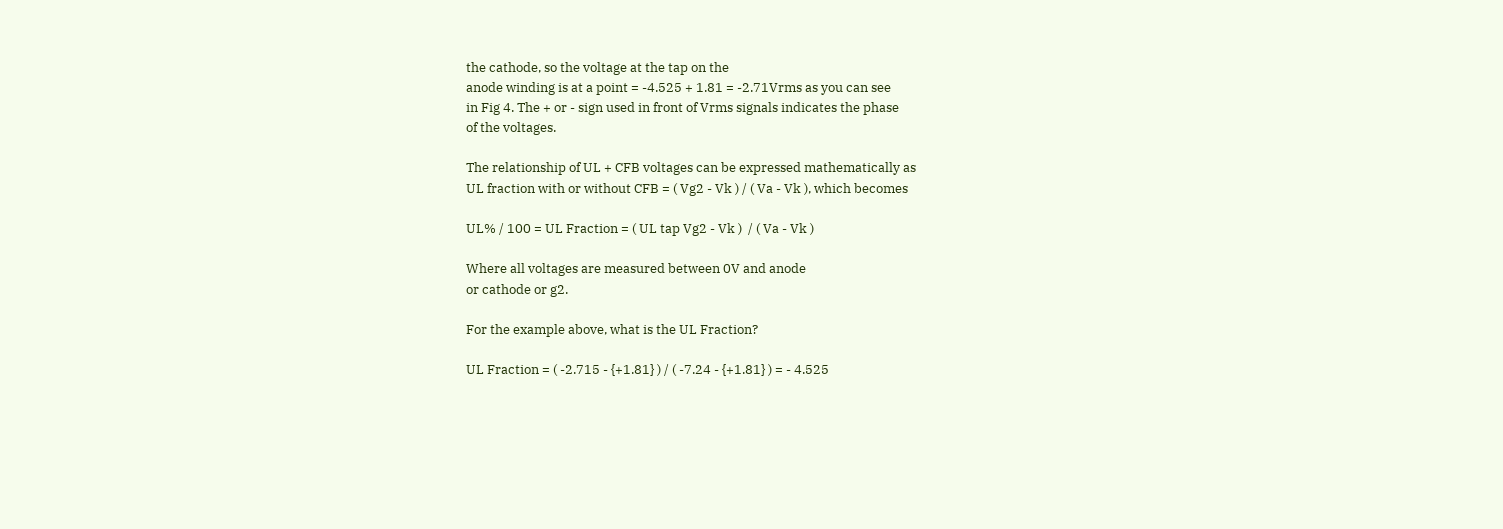the cathode, so the voltage at the tap on the
anode winding is at a point = -4.525 + 1.81 = -2.71Vrms as you can see
in Fig 4. The + or - sign used in front of Vrms signals indicates the phase
of the voltages.

The relationship of UL + CFB voltages can be expressed mathematically as
UL fraction with or without CFB = ( Vg2 - Vk ) / ( Va - Vk ), which becomes

UL% / 100 = UL Fraction = ( UL tap Vg2 - Vk )  / ( Va - Vk )

Where all voltages are measured between 0V and anode
or cathode or g2.

For the example above, what is the UL Fraction?

UL Fraction = ( -2.715 - {+1.81} ) / ( -7.24 - {+1.81} ) = - 4.525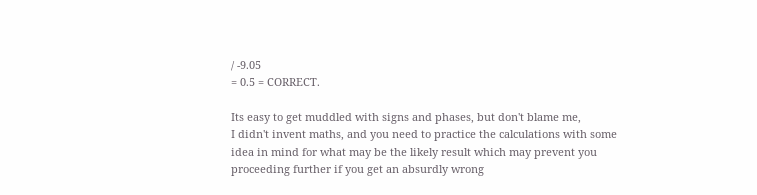/ -9.05
= 0.5 = CORRECT.

Its easy to get muddled with signs and phases, but don't blame me,
I didn't invent maths, and you need to practice the calculations with some
idea in mind for what may be the likely result which may prevent you
proceeding further if you get an absurdly wrong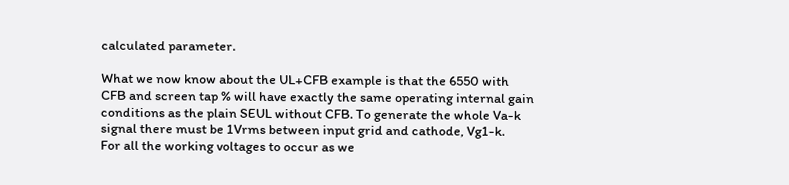calculated parameter.

What we now know about the UL+CFB example is that the 6550 with
CFB and screen tap % will have exactly the same operating internal gain
conditions as the plain SEUL without CFB. To generate the whole Va-k
signal there must be 1Vrms between input grid and cathode, Vg1-k.
For all the working voltages to occur as we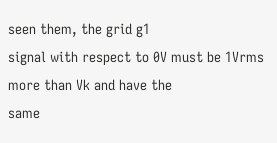seen them, the grid g1
signal with respect to 0V must be 1Vrms more than Vk and have the
same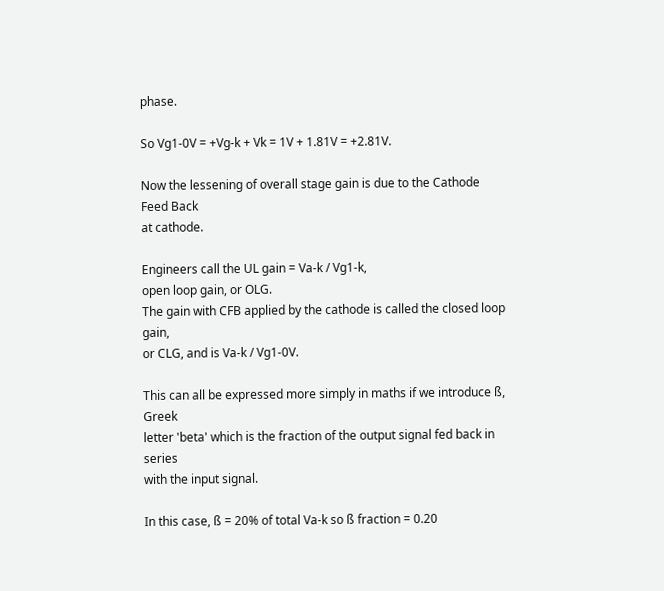phase.

So Vg1-0V = +Vg-k + Vk = 1V + 1.81V = +2.81V.

Now the lessening of overall stage gain is due to the Cathode Feed Back
at cathode.

Engineers call the UL gain = Va-k / Vg1-k,
open loop gain, or OLG.
The gain with CFB applied by the cathode is called the closed loop gain,
or CLG, and is Va-k / Vg1-0V.

This can all be expressed more simply in maths if we introduce ß, Greek
letter 'beta' which is the fraction of the output signal fed back in series
with the input signal.

In this case, ß = 20% of total Va-k so ß fraction = 0.20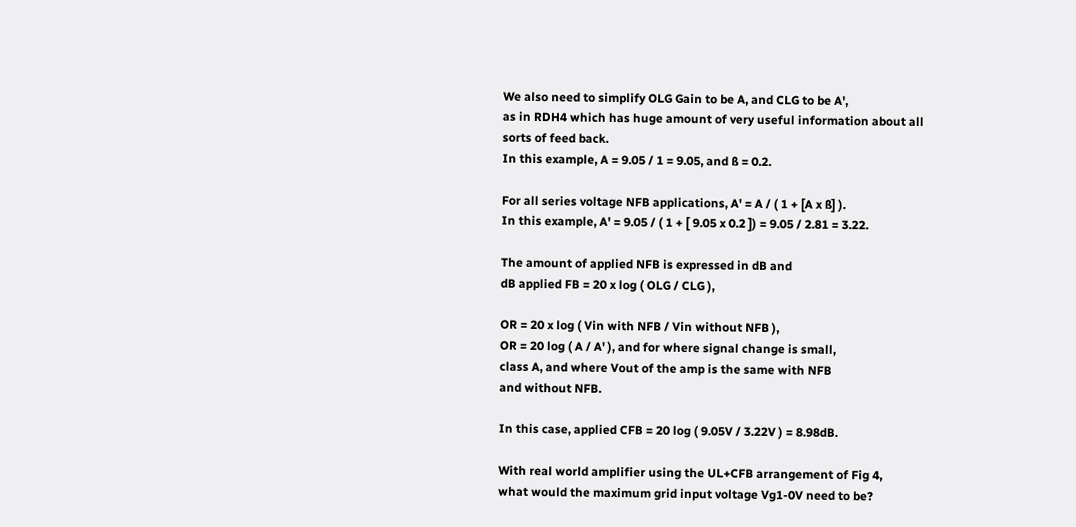We also need to simplify OLG Gain to be A, and CLG to be A',
as in RDH4 which has huge amount of very useful information about all
sorts of feed back.
In this example, A = 9.05 / 1 = 9.05, and ß = 0.2.

For all series voltage NFB applications, A' = A / ( 1 + [A x ß] ).
In this example, A' = 9.05 / ( 1 + [ 9.05 x 0.2 ]) = 9.05 / 2.81 = 3.22.

The amount of applied NFB is expressed in dB and
dB applied FB = 20 x log ( OLG / CLG ),

OR = 20 x log ( Vin with NFB / Vin without NFB ),
OR = 20 log ( A / A' ), and for where signal change is small,
class A, and where Vout of the amp is the same with NFB
and without NFB.

In this case, applied CFB = 20 log ( 9.05V / 3.22V ) = 8.98dB.

With real world amplifier using the UL+CFB arrangement of Fig 4,
what would the maximum grid input voltage Vg1-0V need to be?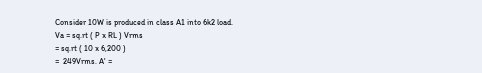Consider 10W is produced in class A1 into 6k2 load.
Va = sq.rt ( P x RL ) Vrms
= sq.rt ( 10 x 6,200 )
=  249Vrms. A' =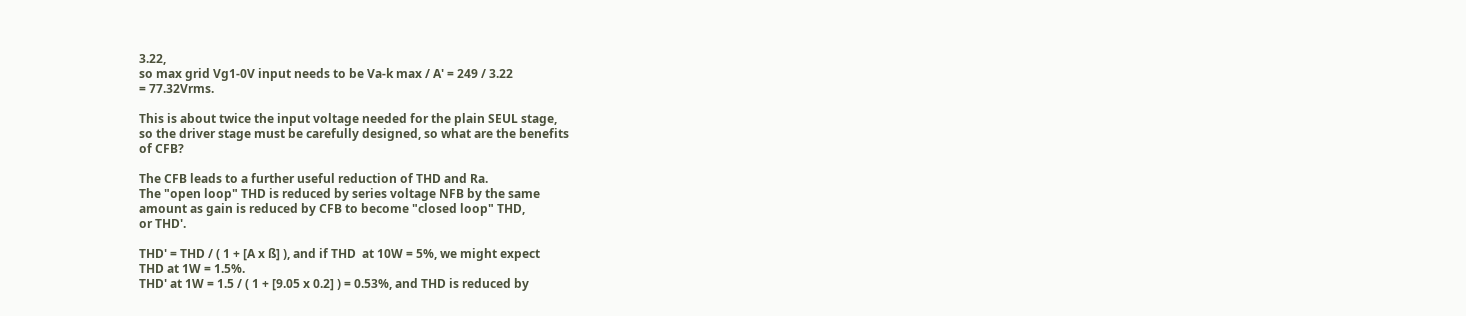3.22,
so max grid Vg1-0V input needs to be Va-k max / A' = 249 / 3.22
= 77.32Vrms.

This is about twice the input voltage needed for the plain SEUL stage,
so the driver stage must be carefully designed, so what are the benefits
of CFB?

The CFB leads to a further useful reduction of THD and Ra.
The "open loop" THD is reduced by series voltage NFB by the same
amount as gain is reduced by CFB to become "closed loop" THD,
or THD'.

THD' = THD / ( 1 + [A x ß] ), and if THD  at 10W = 5%, we might expect
THD at 1W = 1.5%.
THD' at 1W = 1.5 / ( 1 + [9.05 x 0.2] ) = 0.53%, and THD is reduced by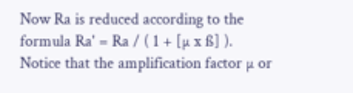Now Ra is reduced according to the formula Ra' = Ra / ( 1 + [µ x ß] ).
Notice that the amplification factor µ or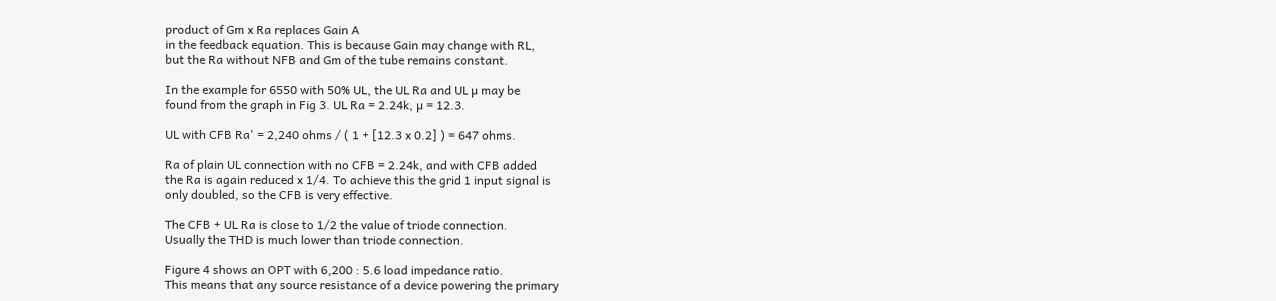product of Gm x Ra replaces Gain A
in the feedback equation. This is because Gain may change with RL,
but the Ra without NFB and Gm of the tube remains constant.

In the example for 6550 with 50% UL, the UL Ra and UL µ may be
found from the graph in Fig 3. UL Ra = 2.24k, µ = 12.3.

UL with CFB Ra' = 2,240 ohms / ( 1 + [12.3 x 0.2] ) = 647 ohms.

Ra of plain UL connection with no CFB = 2.24k, and with CFB added
the Ra is again reduced x 1/4. To achieve this the grid 1 input signal is
only doubled, so the CFB is very effective.

The CFB + UL Ra is close to 1/2 the value of triode connection.
Usually the THD is much lower than triode connection.

Figure 4 shows an OPT with 6,200 : 5.6 load impedance ratio.
This means that any source resistance of a device powering the primary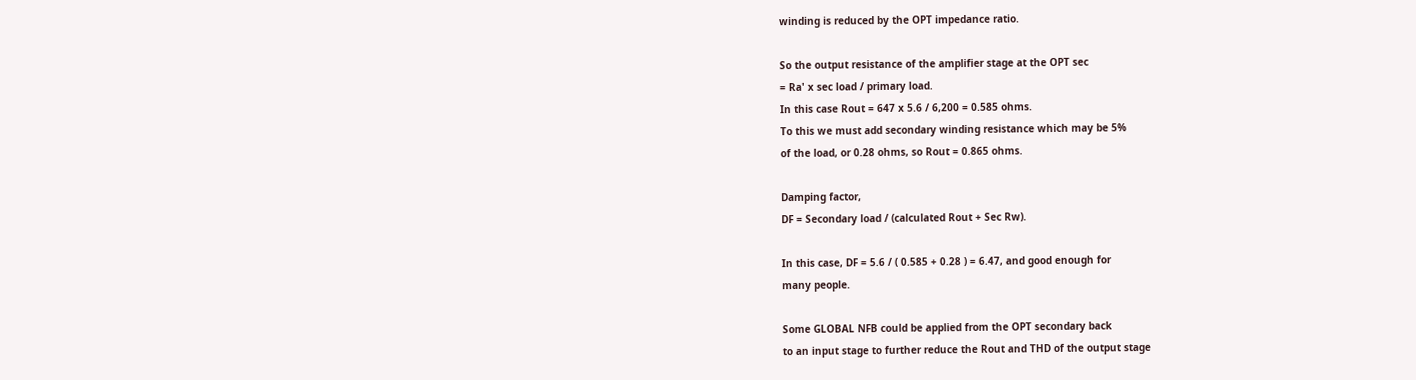winding is reduced by the OPT impedance ratio.

So the output resistance of the amplifier stage at the OPT sec
= Ra' x sec load / primary load.
In this case Rout = 647 x 5.6 / 6,200 = 0.585 ohms.
To this we must add secondary winding resistance which may be 5%
of the load, or 0.28 ohms, so Rout = 0.865 ohms.

Damping factor,
DF = Secondary load / (calculated Rout + Sec Rw).

In this case, DF = 5.6 / ( 0.585 + 0.28 ) = 6.47, and good enough for
many people.

Some GLOBAL NFB could be applied from the OPT secondary back
to an input stage to further reduce the Rout and THD of the output stage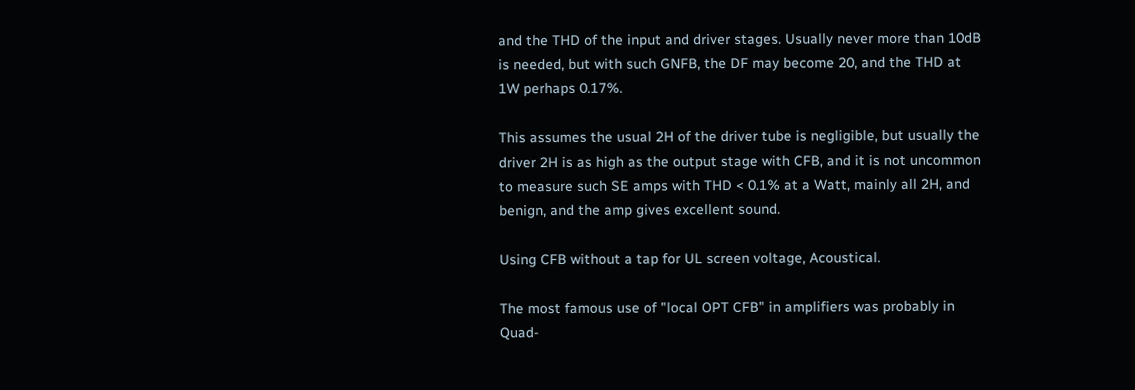and the THD of the input and driver stages. Usually never more than 10dB
is needed, but with such GNFB, the DF may become 20, and the THD at
1W perhaps 0.17%.

This assumes the usual 2H of the driver tube is negligible, but usually the
driver 2H is as high as the output stage with CFB, and it is not uncommon
to measure such SE amps with THD < 0.1% at a Watt, mainly all 2H, and
benign, and the amp gives excellent sound.

Using CFB without a tap for UL screen voltage, Acoustical.

The most famous use of "local OPT CFB" in amplifiers was probably in
Quad-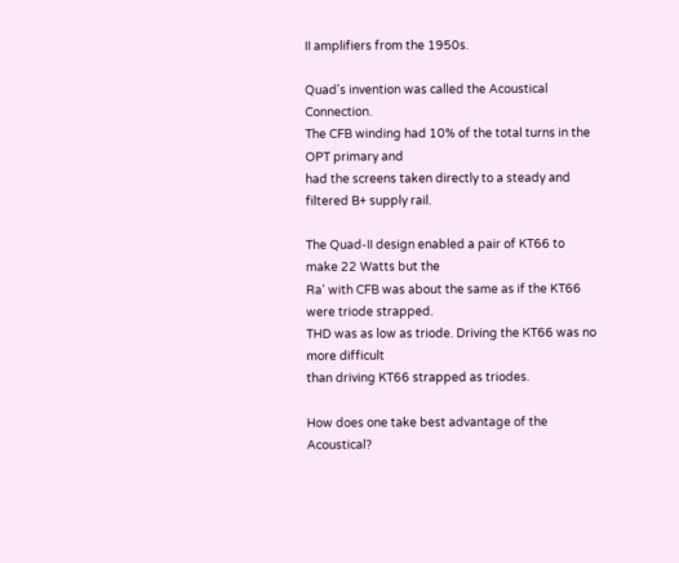II amplifiers from the 1950s.

Quad's invention was called the Acoustical Connection.
The CFB winding had 10% of the total turns in the OPT primary and
had the screens taken directly to a steady and filtered B+ supply rail.

The Quad-II design enabled a pair of KT66 to make 22 Watts but the
Ra' with CFB was about the same as if the KT66 were triode strapped.
THD was as low as triode. Driving the KT66 was no more difficult
than driving KT66 strapped as triodes.

How does one take best advantage of the Acoustical?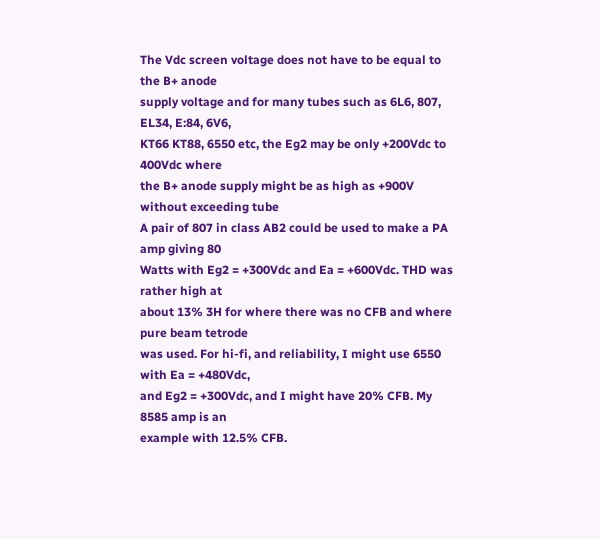The Vdc screen voltage does not have to be equal to the B+ anode
supply voltage and for many tubes such as 6L6, 807, EL34, E:84, 6V6,
KT66 KT88, 6550 etc, the Eg2 may be only +200Vdc to 400Vdc where
the B+ anode supply might be as high as +900V without exceeding tube
A pair of 807 in class AB2 could be used to make a PA amp giving 80
Watts with Eg2 = +300Vdc and Ea = +600Vdc. THD was rather high at
about 13% 3H for where there was no CFB and where pure beam tetrode
was used. For hi-fi, and reliability, I might use 6550 with Ea = +480Vdc,
and Eg2 = +300Vdc, and I might have 20% CFB. My 8585 amp is an
example with 12.5% CFB.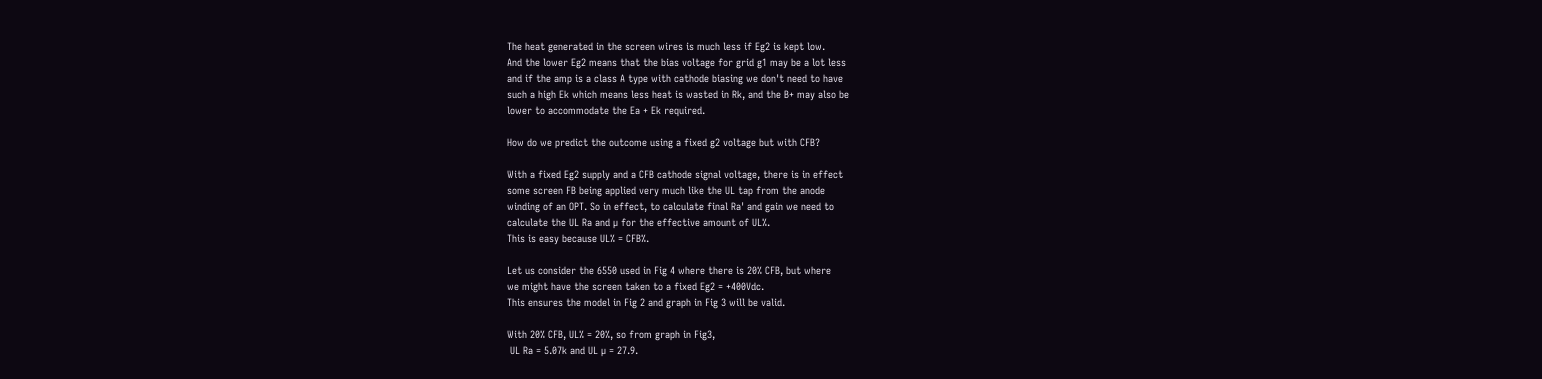The heat generated in the screen wires is much less if Eg2 is kept low.
And the lower Eg2 means that the bias voltage for grid g1 may be a lot less
and if the amp is a class A type with cathode biasing we don't need to have
such a high Ek which means less heat is wasted in Rk, and the B+ may also be
lower to accommodate the Ea + Ek required.

How do we predict the outcome using a fixed g2 voltage but with CFB?

With a fixed Eg2 supply and a CFB cathode signal voltage, there is in effect
some screen FB being applied very much like the UL tap from the anode
winding of an OPT. So in effect, to calculate final Ra' and gain we need to
calculate the UL Ra and µ for the effective amount of UL%.
This is easy because UL% = CFB%.

Let us consider the 6550 used in Fig 4 where there is 20% CFB, but where
we might have the screen taken to a fixed Eg2 = +400Vdc.
This ensures the model in Fig 2 and graph in Fig 3 will be valid.

With 20% CFB, UL% = 20%, so from graph in Fig3,
 UL Ra = 5.07k and UL µ = 27.9.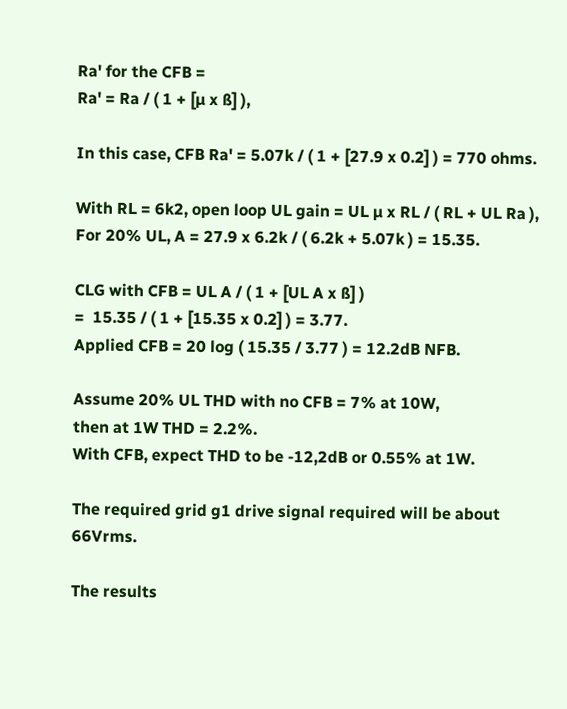Ra' for the CFB =
Ra' = Ra / ( 1 + [µ x ß] ),

In this case, CFB Ra' = 5.07k / ( 1 + [27.9 x 0.2] ) = 770 ohms.

With RL = 6k2, open loop UL gain = UL µ x RL / ( RL + UL Ra ),
For 20% UL, A = 27.9 x 6.2k / ( 6.2k + 5.07k ) = 15.35.

CLG with CFB = UL A / ( 1 + [UL A x ß] )
=  15.35 / ( 1 + [15.35 x 0.2] ) = 3.77.
Applied CFB = 20 log ( 15.35 / 3.77 ) = 12.2dB NFB.

Assume 20% UL THD with no CFB = 7% at 10W,
then at 1W THD = 2.2%.
With CFB, expect THD to be -12,2dB or 0.55% at 1W.

The required grid g1 drive signal required will be about 66Vrms.

The results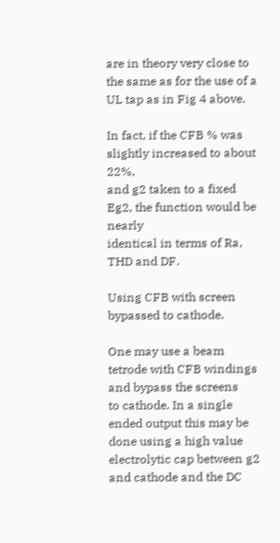are in theory very close to the same as for the use of a
UL tap as in Fig 4 above.

In fact, if the CFB % was slightly increased to about 22%,
and g2 taken to a fixed Eg2, the function would be nearly
identical in terms of Ra, THD and DF.

Using CFB with screen bypassed to cathode.

One may use a beam tetrode with CFB windings and bypass the screens
to cathode. In a single ended output this may be done using a high value
electrolytic cap between g2 and cathode and the DC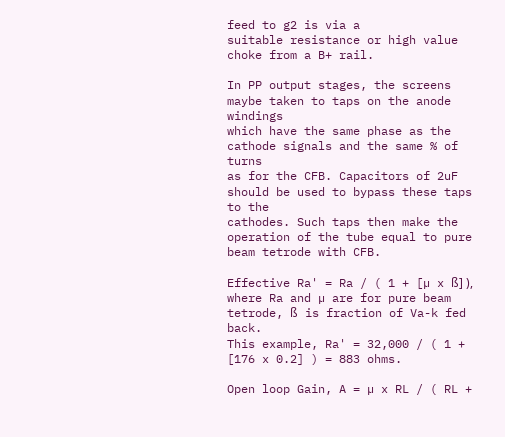feed to g2 is via a
suitable resistance or high value choke from a B+ rail.

In PP output stages, the screens maybe taken to taps on the anode windings
which have the same phase as the cathode signals and the same % of turns
as for the CFB. Capacitors of 2uF should be used to bypass these taps to the
cathodes. Such taps then make the operation of the tube equal to pure
beam tetrode with CFB.

Effective Ra' = Ra / ( 1 + [µ x ß] ), where Ra and µ are for pure beam
tetrode, ß is fraction of Va-k fed back.
This example, Ra' = 32,000 / ( 1 + [176 x 0.2] ) = 883 ohms.

Open loop Gain, A = µ x RL / ( RL +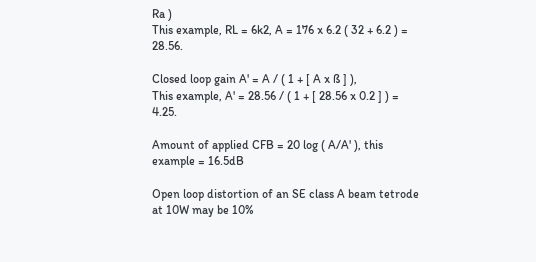Ra )
This example, RL = 6k2, A = 176 x 6.2 ( 32 + 6.2 ) = 28.56.

Closed loop gain A' = A / ( 1 + [ A x ß ] ),
This example, A' = 28.56 / ( 1 + [ 28.56 x 0.2 ] ) = 4.25.

Amount of applied CFB = 20 log ( A/A' ), this example = 16.5dB

Open loop distortion of an SE class A beam tetrode at 10W may be 10%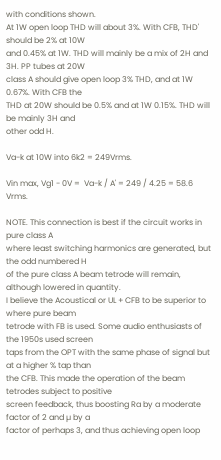with conditions shown.
At 1W open loop THD will about 3%. With CFB, THD' should be 2% at 10W
and 0.45% at 1W. THD will mainly be a mix of 2H and 3H. PP tubes at 20W
class A should give open loop 3% THD, and at 1W 0.67%. With CFB the
THD at 20W should be 0.5% and at 1W 0.15%. THD will be mainly 3H and
other odd H.

Va-k at 10W into 6k2 = 249Vrms.

Vin max, Vg1 - 0V =  Va-k / A' = 249 / 4.25 = 58.6 Vrms.

NOTE. This connection is best if the circuit works in pure class A
where least switching harmonics are generated, but the odd numbered H
of the pure class A beam tetrode will remain, although lowered in quantity.
I believe the Acoustical or UL + CFB to be superior to where pure beam
tetrode with FB is used. Some audio enthusiasts of the 1950s used screen
taps from the OPT with the same phase of signal but at a higher % tap than
the CFB. This made the operation of the beam tetrodes subject to positive
screen feedback, thus boosting Ra by a moderate factor of 2 and µ by a
factor of perhaps 3, and thus achieving open loop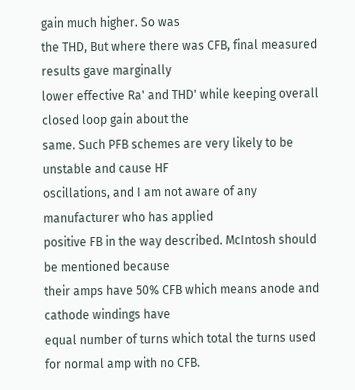gain much higher. So was
the THD, But where there was CFB, final measured results gave marginally
lower effective Ra' and THD' while keeping overall closed loop gain about the
same. Such PFB schemes are very likely to be unstable and cause HF
oscillations, and I am not aware of any manufacturer who has applied
positive FB in the way described. McIntosh should be mentioned because
their amps have 50% CFB which means anode and cathode windings have
equal number of turns which total the turns used for normal amp with no CFB.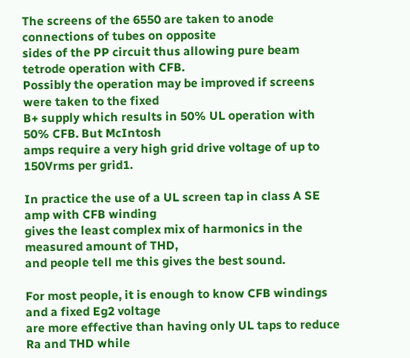The screens of the 6550 are taken to anode connections of tubes on opposite
sides of the PP circuit thus allowing pure beam tetrode operation with CFB.
Possibly the operation may be improved if screens were taken to the fixed
B+ supply which results in 50% UL operation with 50% CFB. But McIntosh
amps require a very high grid drive voltage of up to 150Vrms per grid1.

In practice the use of a UL screen tap in class A SE amp with CFB winding
gives the least complex mix of harmonics in the measured amount of THD,
and people tell me this gives the best sound.

For most people, it is enough to know CFB windings and a fixed Eg2 voltage
are more effective than having only UL taps to reduce Ra and THD while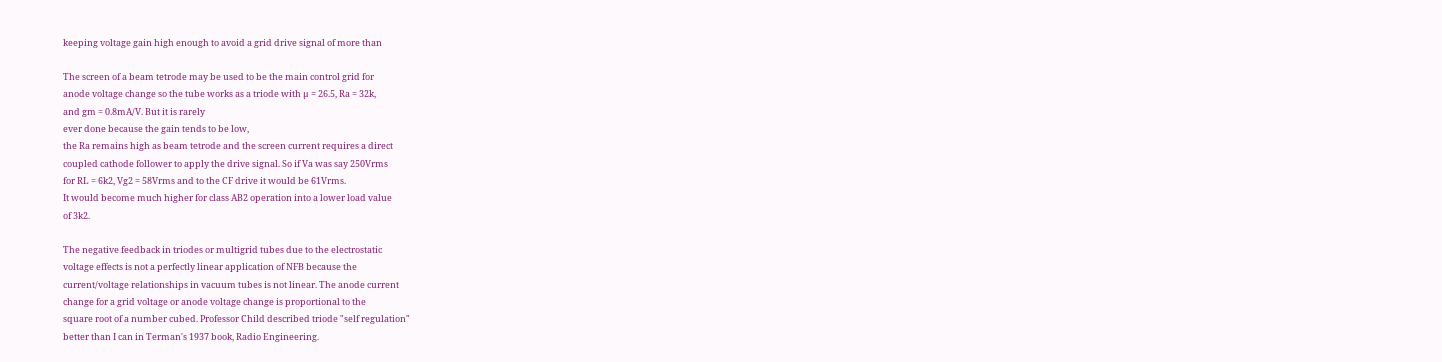keeping voltage gain high enough to avoid a grid drive signal of more than

The screen of a beam tetrode may be used to be the main control grid for
anode voltage change so the tube works as a triode with µ = 26.5, Ra = 32k,
and gm = 0.8mA/V. But it is rarely
ever done because the gain tends to be low,
the Ra remains high as beam tetrode and the screen current requires a direct
coupled cathode follower to apply the drive signal. So if Va was say 250Vrms
for RL = 6k2, Vg2 = 58Vrms and to the CF drive it would be 61Vrms.
It would become much higher for class AB2 operation into a lower load value
of 3k2.

The negative feedback in triodes or multigrid tubes due to the electrostatic
voltage effects is not a perfectly linear application of NFB because the
current/voltage relationships in vacuum tubes is not linear. The anode current
change for a grid voltage or anode voltage change is proportional to the
square root of a number cubed. Professor Child described triode "self regulation"
better than I can in Terman's 1937 book, Radio Engineering.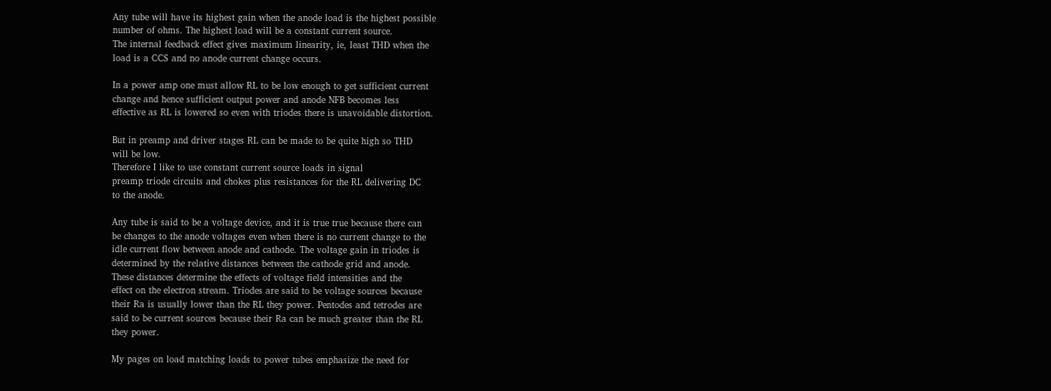Any tube will have its highest gain when the anode load is the highest possible
number of ohms. The highest load will be a constant current source.
The internal feedback effect gives maximum linearity, ie, least THD when the
load is a CCS and no anode current change occurs.

In a power amp one must allow RL to be low enough to get sufficient current
change and hence sufficient output power and anode NFB becomes less
effective as RL is lowered so even with triodes there is unavoidable distortion.

But in preamp and driver stages RL can be made to be quite high so THD
will be low.
Therefore I like to use constant current source loads in signal
preamp triode circuits and chokes plus resistances for the RL delivering DC
to the anode.

Any tube is said to be a voltage device, and it is true true because there can
be changes to the anode voltages even when there is no current change to the
idle current flow between anode and cathode. The voltage gain in triodes is
determined by the relative distances between the cathode grid and anode.
These distances determine the effects of voltage field intensities and the
effect on the electron stream. Triodes are said to be voltage sources because
their Ra is usually lower than the RL they power. Pentodes and tetrodes are
said to be current sources because their Ra can be much greater than the RL
they power.

My pages on load matching loads to power tubes emphasize the need for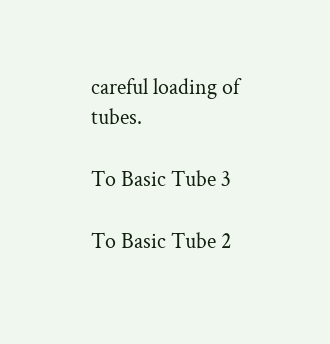careful loading of tubes.

To Basic Tube 3

To Basic Tube 2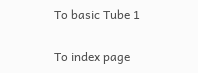To basic Tube 1

To index page